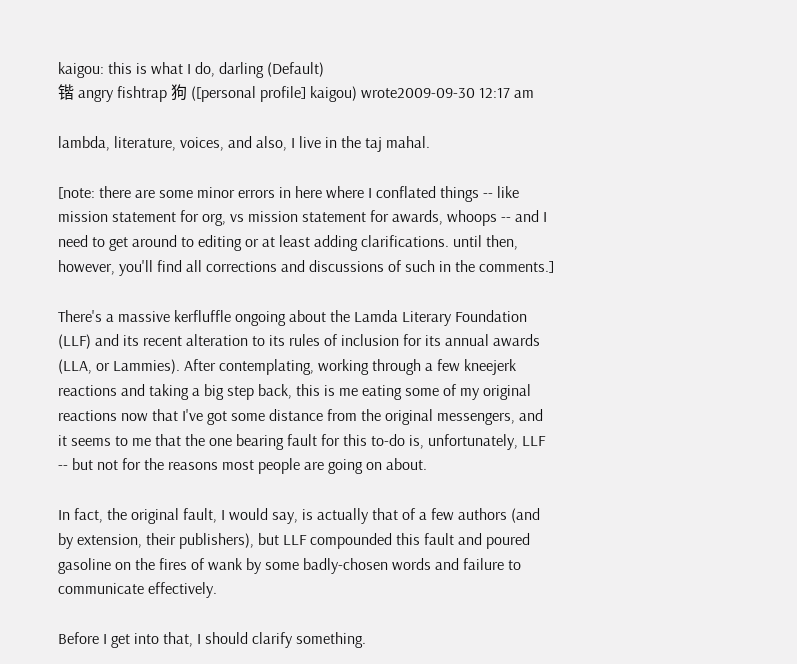kaigou: this is what I do, darling (Default)
锴 angry fishtrap 狗 ([personal profile] kaigou) wrote2009-09-30 12:17 am

lambda, literature, voices, and also, I live in the taj mahal.

[note: there are some minor errors in here where I conflated things -- like mission statement for org, vs mission statement for awards, whoops -- and I need to get around to editing or at least adding clarifications. until then, however, you'll find all corrections and discussions of such in the comments.]

There's a massive kerfluffle ongoing about the Lamda Literary Foundation (LLF) and its recent alteration to its rules of inclusion for its annual awards (LLA, or Lammies). After contemplating, working through a few kneejerk reactions and taking a big step back, this is me eating some of my original reactions now that I've got some distance from the original messengers, and it seems to me that the one bearing fault for this to-do is, unfortunately, LLF -- but not for the reasons most people are going on about.

In fact, the original fault, I would say, is actually that of a few authors (and by extension, their publishers), but LLF compounded this fault and poured gasoline on the fires of wank by some badly-chosen words and failure to communicate effectively.

Before I get into that, I should clarify something.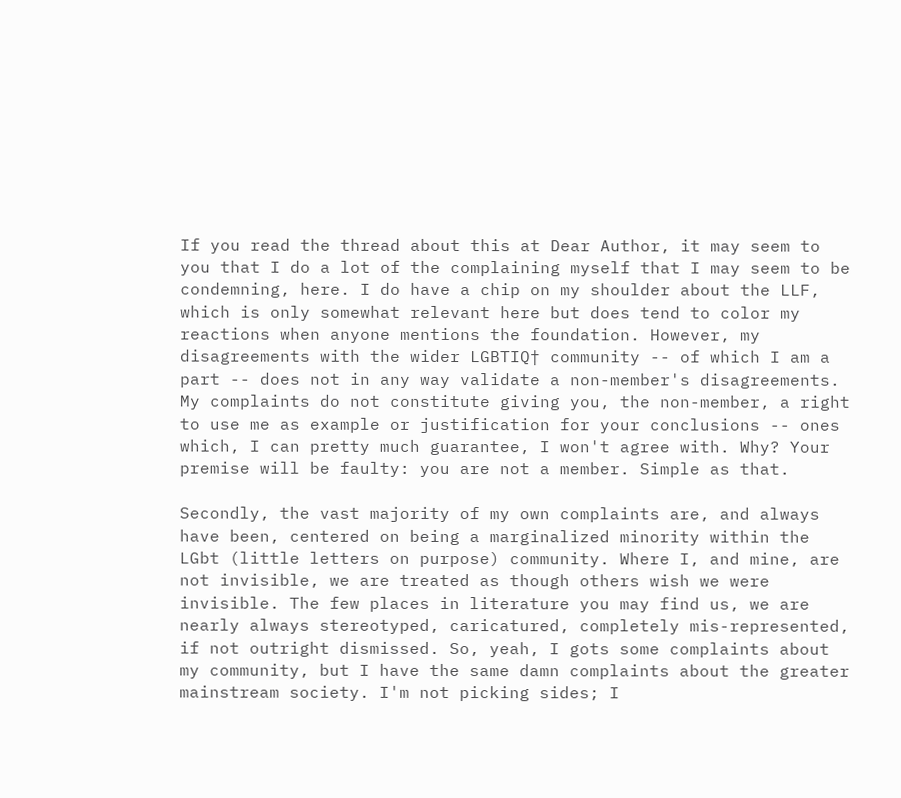If you read the thread about this at Dear Author, it may seem to you that I do a lot of the complaining myself that I may seem to be condemning, here. I do have a chip on my shoulder about the LLF, which is only somewhat relevant here but does tend to color my reactions when anyone mentions the foundation. However, my disagreements with the wider LGBTIQ† community -- of which I am a part -- does not in any way validate a non-member's disagreements. My complaints do not constitute giving you, the non-member, a right to use me as example or justification for your conclusions -- ones which, I can pretty much guarantee, I won't agree with. Why? Your premise will be faulty: you are not a member. Simple as that.

Secondly, the vast majority of my own complaints are, and always have been, centered on being a marginalized minority within the LGbt (little letters on purpose) community. Where I, and mine, are not invisible, we are treated as though others wish we were invisible. The few places in literature you may find us, we are nearly always stereotyped, caricatured, completely mis-represented, if not outright dismissed. So, yeah, I gots some complaints about my community, but I have the same damn complaints about the greater mainstream society. I'm not picking sides; I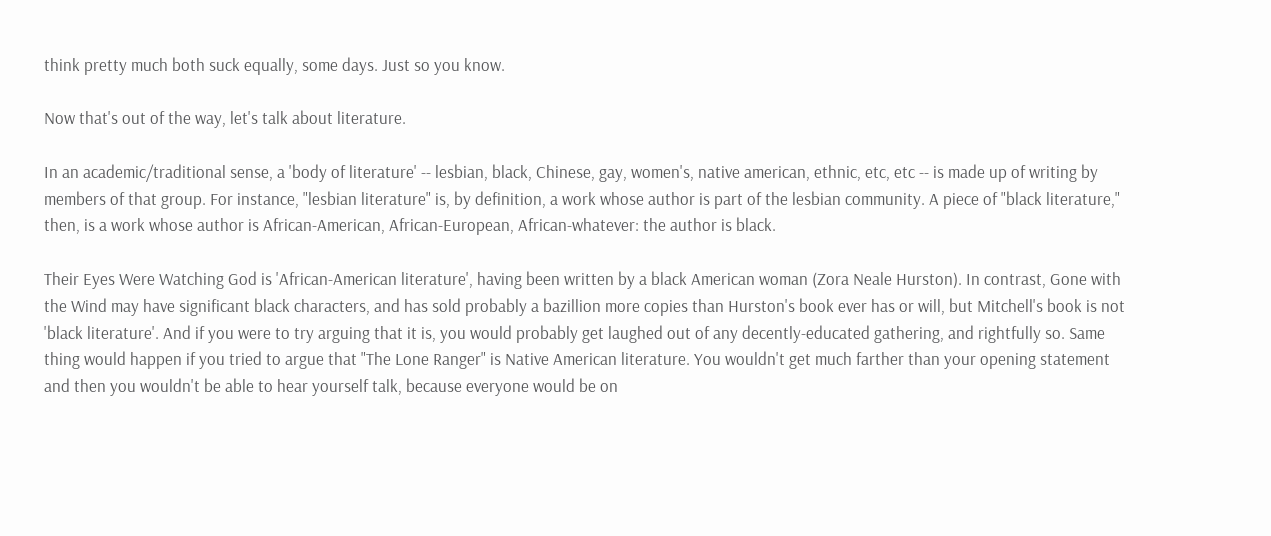think pretty much both suck equally, some days. Just so you know.

Now that's out of the way, let's talk about literature.

In an academic/traditional sense, a 'body of literature' -- lesbian, black, Chinese, gay, women's, native american, ethnic, etc, etc -- is made up of writing by members of that group. For instance, "lesbian literature" is, by definition, a work whose author is part of the lesbian community. A piece of "black literature," then, is a work whose author is African-American, African-European, African-whatever: the author is black.

Their Eyes Were Watching God is 'African-American literature', having been written by a black American woman (Zora Neale Hurston). In contrast, Gone with the Wind may have significant black characters, and has sold probably a bazillion more copies than Hurston's book ever has or will, but Mitchell's book is not 'black literature'. And if you were to try arguing that it is, you would probably get laughed out of any decently-educated gathering, and rightfully so. Same thing would happen if you tried to argue that "The Lone Ranger" is Native American literature. You wouldn't get much farther than your opening statement and then you wouldn't be able to hear yourself talk, because everyone would be on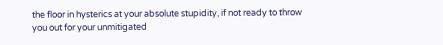the floor in hysterics at your absolute stupidity, if not ready to throw you out for your unmitigated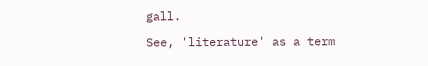gall.

See, 'literature' as a term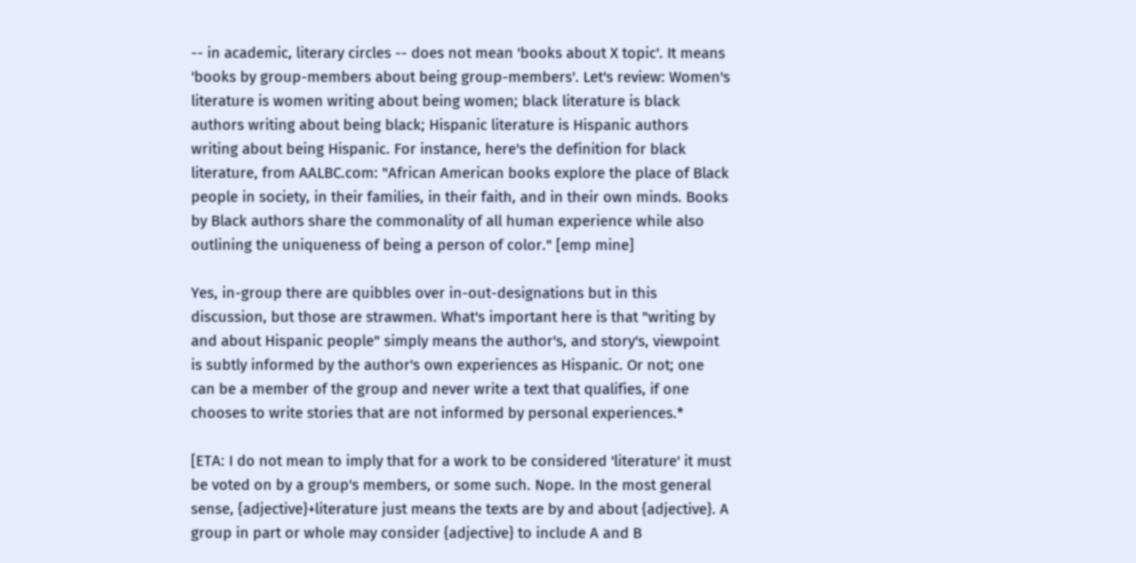-- in academic, literary circles -- does not mean 'books about X topic'. It means 'books by group-members about being group-members'. Let's review: Women's literature is women writing about being women; black literature is black authors writing about being black; Hispanic literature is Hispanic authors writing about being Hispanic. For instance, here's the definition for black literature, from AALBC.com: "African American books explore the place of Black people in society, in their families, in their faith, and in their own minds. Books by Black authors share the commonality of all human experience while also outlining the uniqueness of being a person of color." [emp mine]

Yes, in-group there are quibbles over in-out-designations but in this discussion, but those are strawmen. What's important here is that "writing by and about Hispanic people" simply means the author's, and story's, viewpoint is subtly informed by the author's own experiences as Hispanic. Or not; one can be a member of the group and never write a text that qualifies, if one chooses to write stories that are not informed by personal experiences.*

[ETA: I do not mean to imply that for a work to be considered 'literature' it must be voted on by a group's members, or some such. Nope. In the most general sense, {adjective}+literature just means the texts are by and about {adjective}. A group in part or whole may consider {adjective} to include A and B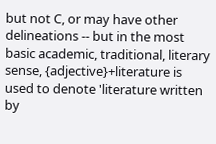but not C, or may have other delineations -- but in the most basic academic, traditional, literary sense, {adjective}+literature is used to denote 'literature written by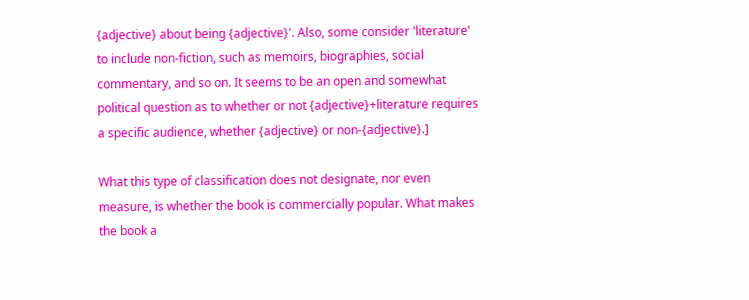{adjective} about being {adjective}'. Also, some consider 'literature' to include non-fiction, such as memoirs, biographies, social commentary, and so on. It seems to be an open and somewhat political question as to whether or not {adjective}+literature requires a specific audience, whether {adjective} or non-{adjective}.]

What this type of classification does not designate, nor even measure, is whether the book is commercially popular. What makes the book a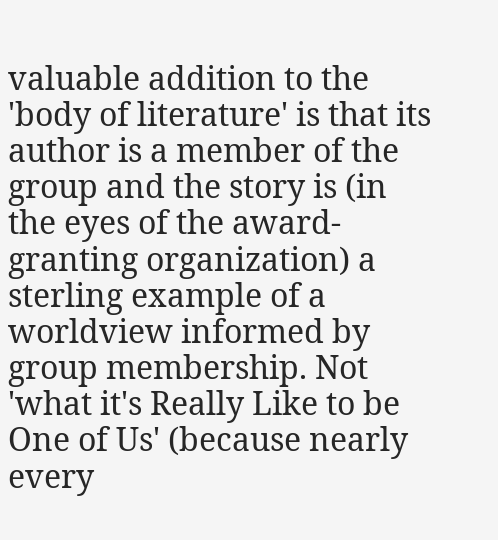valuable addition to the 'body of literature' is that its author is a member of the group and the story is (in the eyes of the award-granting organization) a sterling example of a worldview informed by group membership. Not 'what it's Really Like to be One of Us' (because nearly every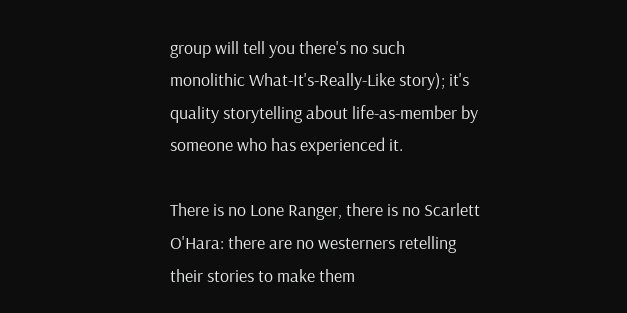group will tell you there's no such monolithic What-It's-Really-Like story); it's quality storytelling about life-as-member by someone who has experienced it.

There is no Lone Ranger, there is no Scarlett O'Hara: there are no westerners retelling their stories to make them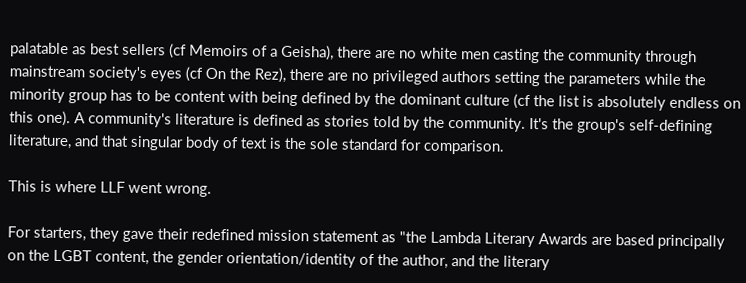palatable as best sellers (cf Memoirs of a Geisha), there are no white men casting the community through mainstream society's eyes (cf On the Rez), there are no privileged authors setting the parameters while the minority group has to be content with being defined by the dominant culture (cf the list is absolutely endless on this one). A community's literature is defined as stories told by the community. It's the group's self-defining literature, and that singular body of text is the sole standard for comparison.

This is where LLF went wrong.

For starters, they gave their redefined mission statement as "the Lambda Literary Awards are based principally on the LGBT content, the gender orientation/identity of the author, and the literary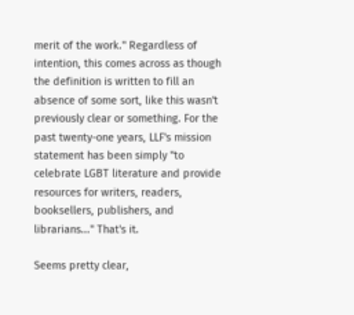merit of the work." Regardless of intention, this comes across as though the definition is written to fill an absence of some sort, like this wasn't previously clear or something. For the past twenty-one years, LLF's mission statement has been simply "to celebrate LGBT literature and provide resources for writers, readers, booksellers, publishers, and librarians..." That's it.

Seems pretty clear,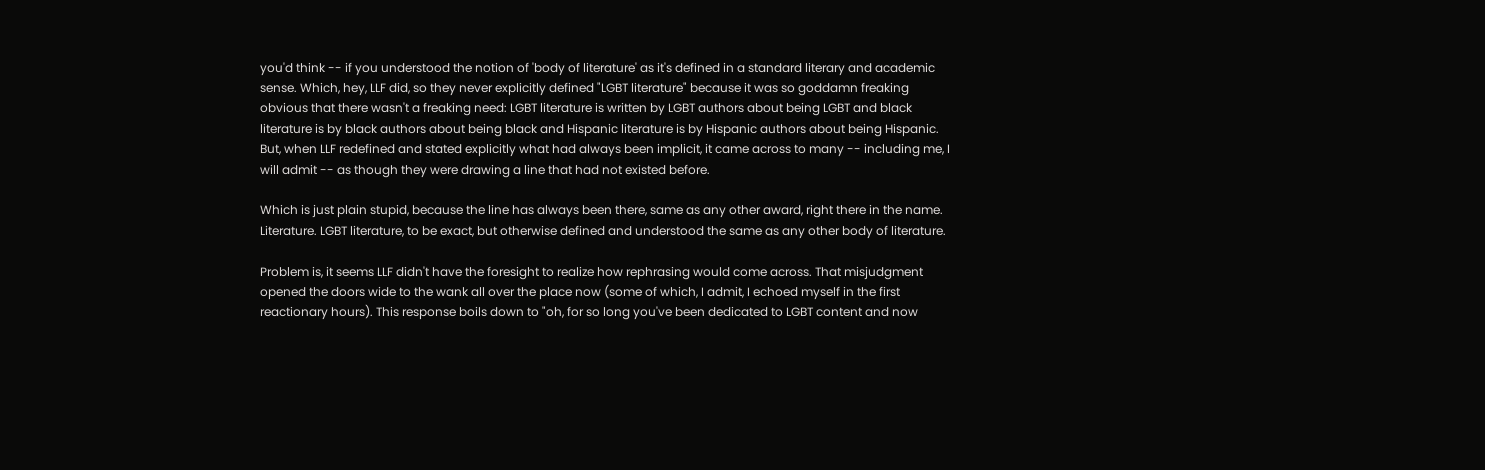you'd think -- if you understood the notion of 'body of literature' as it's defined in a standard literary and academic sense. Which, hey, LLF did, so they never explicitly defined "LGBT literature" because it was so goddamn freaking obvious that there wasn't a freaking need: LGBT literature is written by LGBT authors about being LGBT and black literature is by black authors about being black and Hispanic literature is by Hispanic authors about being Hispanic. But, when LLF redefined and stated explicitly what had always been implicit, it came across to many -- including me, I will admit -- as though they were drawing a line that had not existed before.

Which is just plain stupid, because the line has always been there, same as any other award, right there in the name. Literature. LGBT literature, to be exact, but otherwise defined and understood the same as any other body of literature.

Problem is, it seems LLF didn't have the foresight to realize how rephrasing would come across. That misjudgment opened the doors wide to the wank all over the place now (some of which, I admit, I echoed myself in the first reactionary hours). This response boils down to "oh, for so long you've been dedicated to LGBT content and now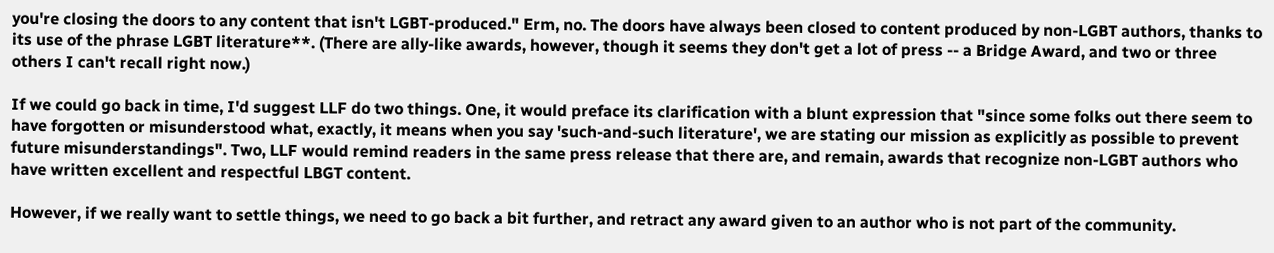you're closing the doors to any content that isn't LGBT-produced." Erm, no. The doors have always been closed to content produced by non-LGBT authors, thanks to its use of the phrase LGBT literature**. (There are ally-like awards, however, though it seems they don't get a lot of press -- a Bridge Award, and two or three others I can't recall right now.)

If we could go back in time, I'd suggest LLF do two things. One, it would preface its clarification with a blunt expression that "since some folks out there seem to have forgotten or misunderstood what, exactly, it means when you say 'such-and-such literature', we are stating our mission as explicitly as possible to prevent future misunderstandings". Two, LLF would remind readers in the same press release that there are, and remain, awards that recognize non-LGBT authors who have written excellent and respectful LBGT content.

However, if we really want to settle things, we need to go back a bit further, and retract any award given to an author who is not part of the community.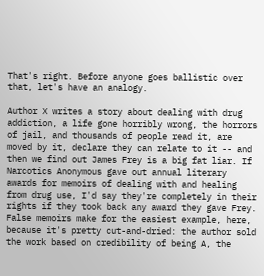That's right. Before anyone goes ballistic over that, let's have an analogy.

Author X writes a story about dealing with drug addiction, a life gone horribly wrong, the horrors of jail, and thousands of people read it, are moved by it, declare they can relate to it -- and then we find out James Frey is a big fat liar. If Narcotics Anonymous gave out annual literary awards for memoirs of dealing with and healing from drug use, I'd say they're completely in their rights if they took back any award they gave Frey. False memoirs make for the easiest example, here, because it's pretty cut-and-dried: the author sold the work based on credibility of being A, the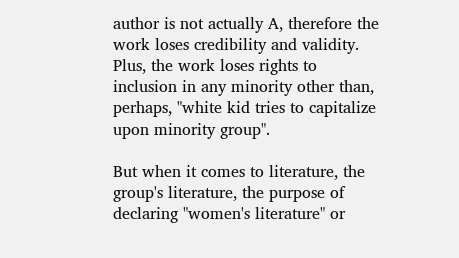author is not actually A, therefore the work loses credibility and validity. Plus, the work loses rights to inclusion in any minority other than, perhaps, "white kid tries to capitalize upon minority group".

But when it comes to literature, the group's literature, the purpose of declaring "women's literature" or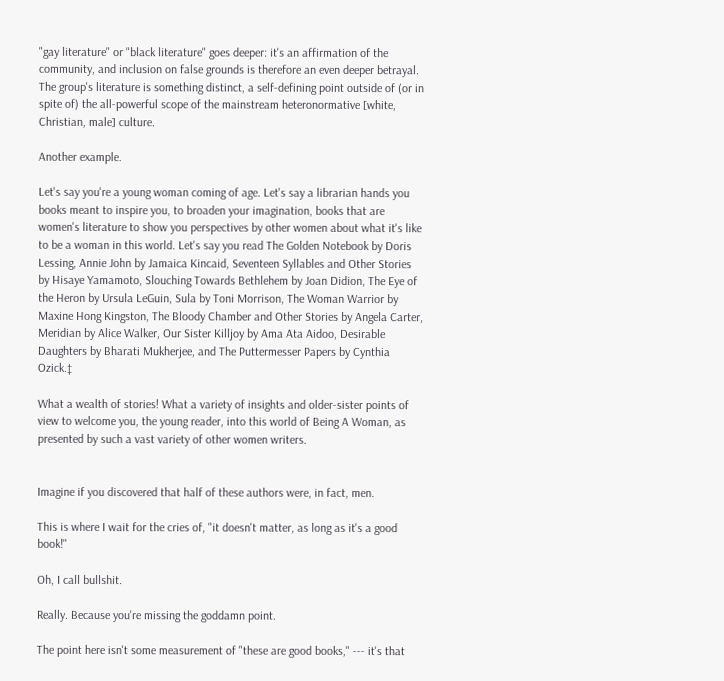"gay literature" or "black literature" goes deeper: it's an affirmation of the community, and inclusion on false grounds is therefore an even deeper betrayal. The group's literature is something distinct, a self-defining point outside of (or in spite of) the all-powerful scope of the mainstream heteronormative [white, Christian, male] culture.

Another example.

Let's say you're a young woman coming of age. Let's say a librarian hands you books meant to inspire you, to broaden your imagination, books that are women's literature to show you perspectives by other women about what it's like to be a woman in this world. Let's say you read The Golden Notebook by Doris Lessing, Annie John by Jamaica Kincaid, Seventeen Syllables and Other Stories by Hisaye Yamamoto, Slouching Towards Bethlehem by Joan Didion, The Eye of the Heron by Ursula LeGuin, Sula by Toni Morrison, The Woman Warrior by Maxine Hong Kingston, The Bloody Chamber and Other Stories by Angela Carter, Meridian by Alice Walker, Our Sister Killjoy by Ama Ata Aidoo, Desirable Daughters by Bharati Mukherjee, and The Puttermesser Papers by Cynthia Ozick.‡

What a wealth of stories! What a variety of insights and older-sister points of view to welcome you, the young reader, into this world of Being A Woman, as presented by such a vast variety of other women writers.


Imagine if you discovered that half of these authors were, in fact, men.

This is where I wait for the cries of, "it doesn't matter, as long as it's a good book!"

Oh, I call bullshit.

Really. Because you're missing the goddamn point.

The point here isn't some measurement of "these are good books," --- it's that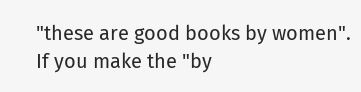"these are good books by women". If you make the "by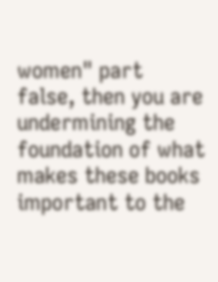women" part false, then you are undermining the foundation of what makes these books important to the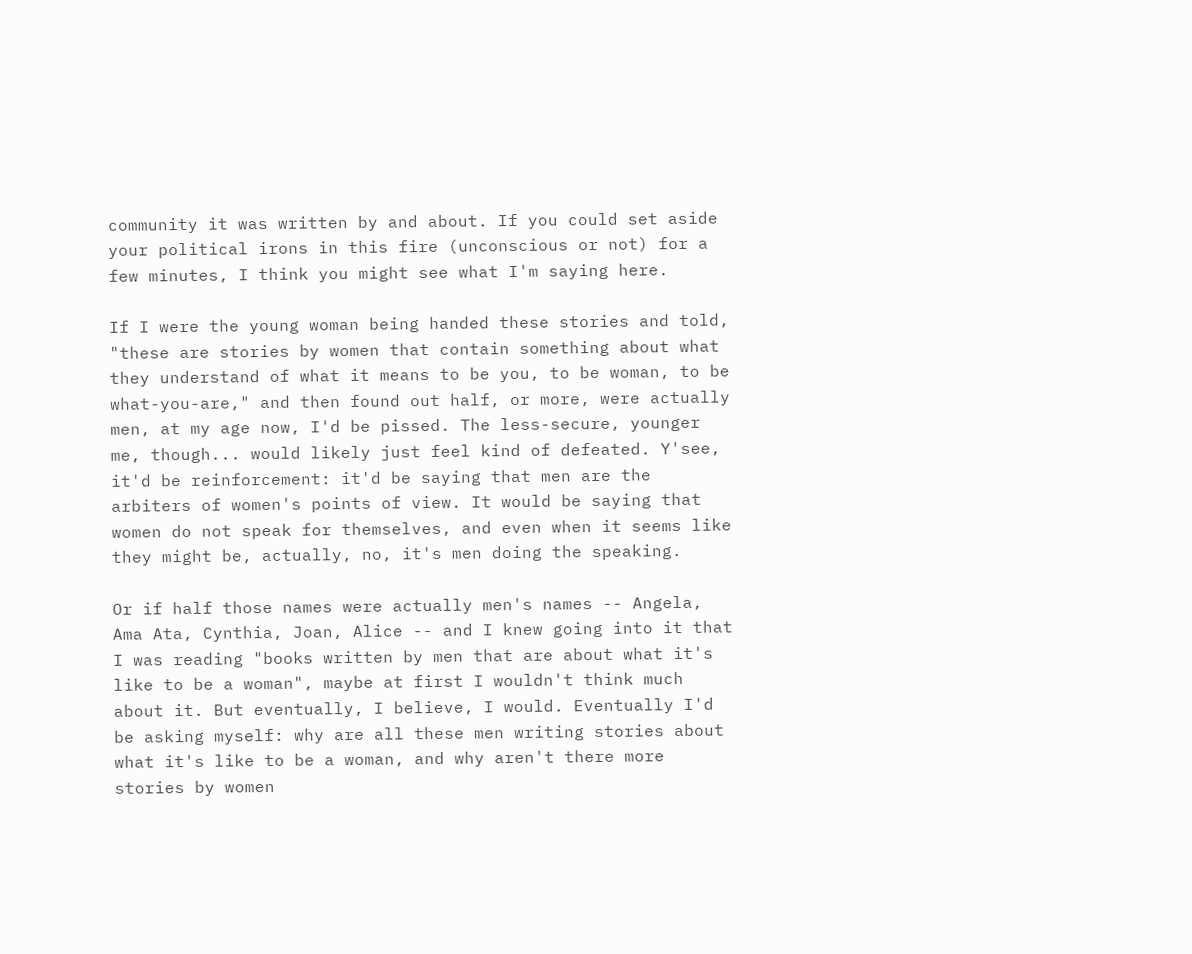community it was written by and about. If you could set aside your political irons in this fire (unconscious or not) for a few minutes, I think you might see what I'm saying here.

If I were the young woman being handed these stories and told, "these are stories by women that contain something about what they understand of what it means to be you, to be woman, to be what-you-are," and then found out half, or more, were actually men, at my age now, I'd be pissed. The less-secure, younger me, though... would likely just feel kind of defeated. Y'see, it'd be reinforcement: it'd be saying that men are the arbiters of women's points of view. It would be saying that women do not speak for themselves, and even when it seems like they might be, actually, no, it's men doing the speaking.

Or if half those names were actually men's names -- Angela, Ama Ata, Cynthia, Joan, Alice -- and I knew going into it that I was reading "books written by men that are about what it's like to be a woman", maybe at first I wouldn't think much about it. But eventually, I believe, I would. Eventually I'd be asking myself: why are all these men writing stories about what it's like to be a woman, and why aren't there more stories by women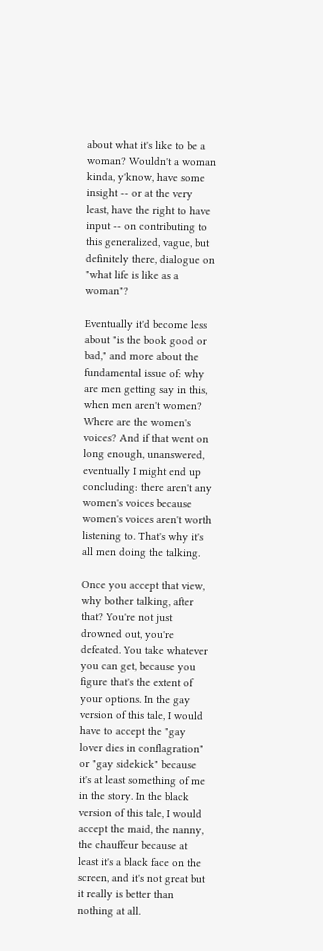about what it's like to be a woman? Wouldn't a woman kinda, y'know, have some insight -- or at the very least, have the right to have input -- on contributing to this generalized, vague, but definitely there, dialogue on "what life is like as a woman"?

Eventually it'd become less about "is the book good or bad," and more about the fundamental issue of: why are men getting say in this, when men aren't women? Where are the women's voices? And if that went on long enough, unanswered, eventually I might end up concluding: there aren't any women's voices because women's voices aren't worth listening to. That's why it's all men doing the talking.

Once you accept that view, why bother talking, after that? You're not just drowned out, you're defeated. You take whatever you can get, because you figure that's the extent of your options. In the gay version of this tale, I would have to accept the "gay lover dies in conflagration" or "gay sidekick" because it's at least something of me in the story. In the black version of this tale, I would accept the maid, the nanny, the chauffeur because at least it's a black face on the screen, and it's not great but it really is better than nothing at all.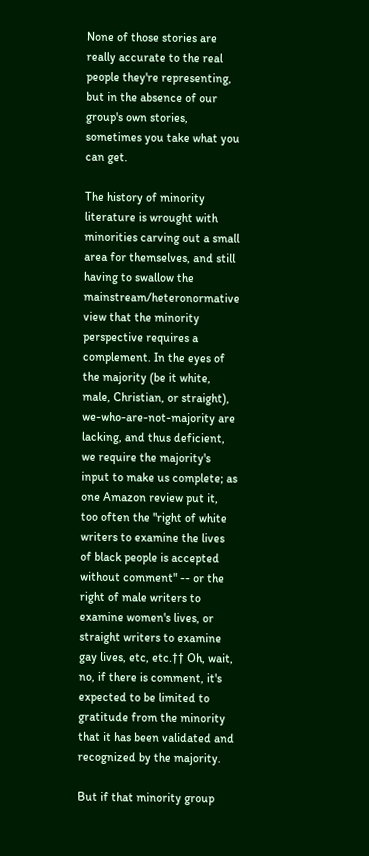None of those stories are really accurate to the real people they're representing, but in the absence of our group's own stories, sometimes you take what you can get.

The history of minority literature is wrought with minorities carving out a small area for themselves, and still having to swallow the mainstream/heteronormative view that the minority perspective requires a complement. In the eyes of the majority (be it white, male, Christian, or straight), we-who-are-not-majority are lacking, and thus deficient, we require the majority's input to make us complete; as one Amazon review put it, too often the "right of white writers to examine the lives of black people is accepted without comment" -- or the right of male writers to examine women's lives, or straight writers to examine gay lives, etc, etc.†† Oh, wait, no, if there is comment, it's expected to be limited to gratitude from the minority that it has been validated and recognized by the majority.

But if that minority group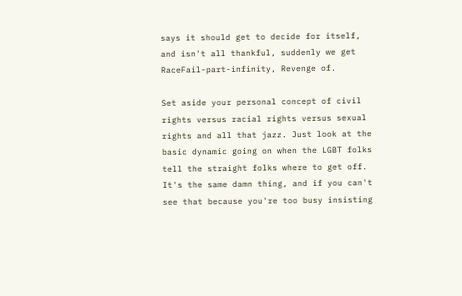says it should get to decide for itself, and isn't all thankful, suddenly we get RaceFail-part-infinity, Revenge of.

Set aside your personal concept of civil rights versus racial rights versus sexual rights and all that jazz. Just look at the basic dynamic going on when the LGBT folks tell the straight folks where to get off. It's the same damn thing, and if you can't see that because you're too busy insisting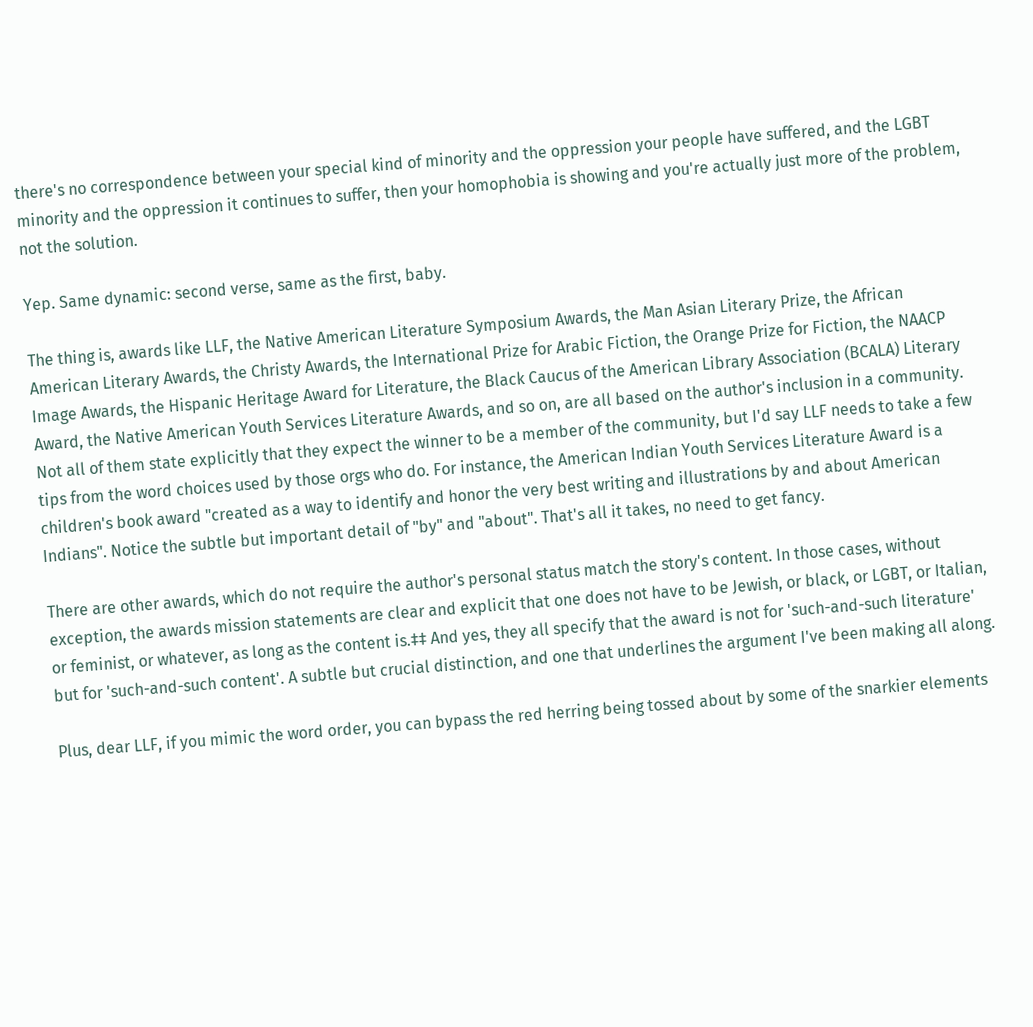there's no correspondence between your special kind of minority and the oppression your people have suffered, and the LGBT minority and the oppression it continues to suffer, then your homophobia is showing and you're actually just more of the problem, not the solution.

Yep. Same dynamic: second verse, same as the first, baby.

The thing is, awards like LLF, the Native American Literature Symposium Awards, the Man Asian Literary Prize, the African American Literary Awards, the Christy Awards, the International Prize for Arabic Fiction, the Orange Prize for Fiction, the NAACP Image Awards, the Hispanic Heritage Award for Literature, the Black Caucus of the American Library Association (BCALA) Literary Award, the Native American Youth Services Literature Awards, and so on, are all based on the author's inclusion in a community. Not all of them state explicitly that they expect the winner to be a member of the community, but I'd say LLF needs to take a few tips from the word choices used by those orgs who do. For instance, the American Indian Youth Services Literature Award is a children's book award "created as a way to identify and honor the very best writing and illustrations by and about American Indians". Notice the subtle but important detail of "by" and "about". That's all it takes, no need to get fancy.

There are other awards, which do not require the author's personal status match the story's content. In those cases, without exception, the awards mission statements are clear and explicit that one does not have to be Jewish, or black, or LGBT, or Italian, or feminist, or whatever, as long as the content is.‡‡ And yes, they all specify that the award is not for 'such-and-such literature' but for 'such-and-such content'. A subtle but crucial distinction, and one that underlines the argument I've been making all along.

Plus, dear LLF, if you mimic the word order, you can bypass the red herring being tossed about by some of the snarkier elements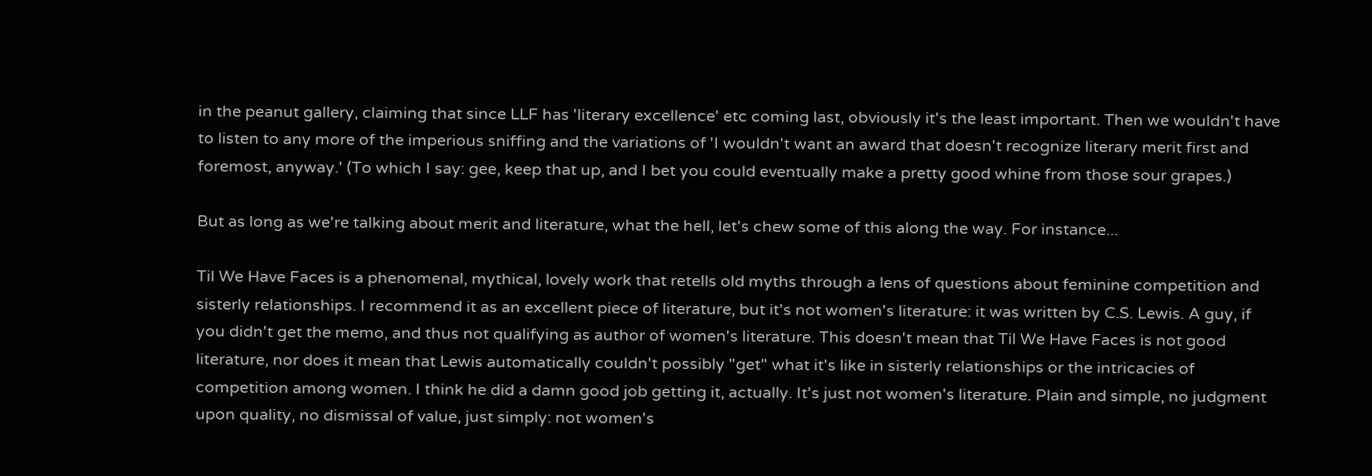in the peanut gallery, claiming that since LLF has 'literary excellence' etc coming last, obviously it's the least important. Then we wouldn't have to listen to any more of the imperious sniffing and the variations of 'I wouldn't want an award that doesn't recognize literary merit first and foremost, anyway.' (To which I say: gee, keep that up, and I bet you could eventually make a pretty good whine from those sour grapes.)

But as long as we're talking about merit and literature, what the hell, let's chew some of this along the way. For instance...

Til We Have Faces is a phenomenal, mythical, lovely work that retells old myths through a lens of questions about feminine competition and sisterly relationships. I recommend it as an excellent piece of literature, but it's not women's literature: it was written by C.S. Lewis. A guy, if you didn't get the memo, and thus not qualifying as author of women's literature. This doesn't mean that Til We Have Faces is not good literature, nor does it mean that Lewis automatically couldn't possibly "get" what it's like in sisterly relationships or the intricacies of competition among women. I think he did a damn good job getting it, actually. It's just not women's literature. Plain and simple, no judgment upon quality, no dismissal of value, just simply: not women's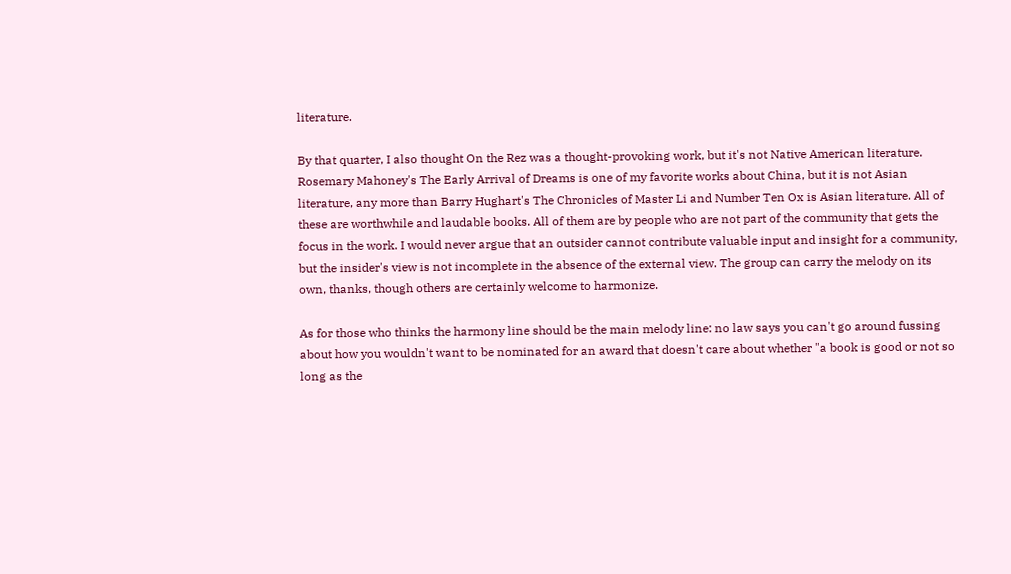literature.

By that quarter, I also thought On the Rez was a thought-provoking work, but it's not Native American literature. Rosemary Mahoney's The Early Arrival of Dreams is one of my favorite works about China, but it is not Asian literature, any more than Barry Hughart's The Chronicles of Master Li and Number Ten Ox is Asian literature. All of these are worthwhile and laudable books. All of them are by people who are not part of the community that gets the focus in the work. I would never argue that an outsider cannot contribute valuable input and insight for a community, but the insider's view is not incomplete in the absence of the external view. The group can carry the melody on its own, thanks, though others are certainly welcome to harmonize.

As for those who thinks the harmony line should be the main melody line: no law says you can't go around fussing about how you wouldn't want to be nominated for an award that doesn't care about whether "a book is good or not so long as the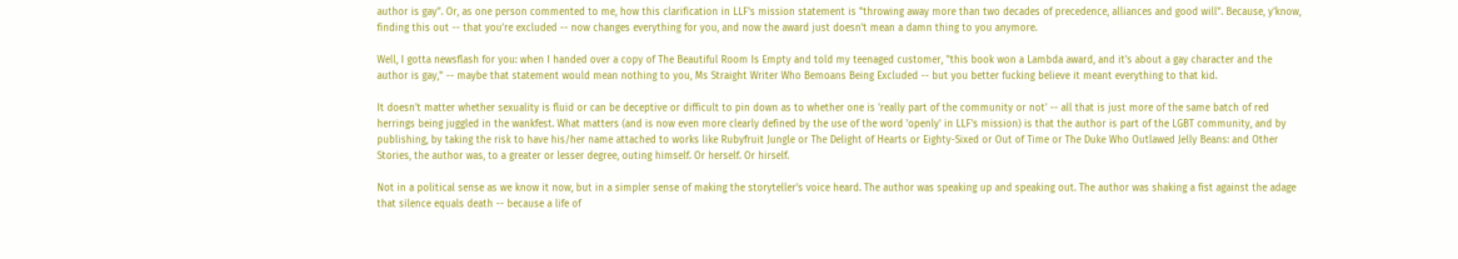author is gay". Or, as one person commented to me, how this clarification in LLF's mission statement is "throwing away more than two decades of precedence, alliances and good will". Because, y'know, finding this out -- that you're excluded -- now changes everything for you, and now the award just doesn't mean a damn thing to you anymore.

Well, I gotta newsflash for you: when I handed over a copy of The Beautiful Room Is Empty and told my teenaged customer, "this book won a Lambda award, and it's about a gay character and the author is gay," -- maybe that statement would mean nothing to you, Ms Straight Writer Who Bemoans Being Excluded -- but you better fucking believe it meant everything to that kid.

It doesn't matter whether sexuality is fluid or can be deceptive or difficult to pin down as to whether one is 'really part of the community or not' -- all that is just more of the same batch of red herrings being juggled in the wankfest. What matters (and is now even more clearly defined by the use of the word 'openly' in LLF's mission) is that the author is part of the LGBT community, and by publishing, by taking the risk to have his/her name attached to works like Rubyfruit Jungle or The Delight of Hearts or Eighty-Sixed or Out of Time or The Duke Who Outlawed Jelly Beans: and Other Stories, the author was, to a greater or lesser degree, outing himself. Or herself. Or hirself.

Not in a political sense as we know it now, but in a simpler sense of making the storyteller's voice heard. The author was speaking up and speaking out. The author was shaking a fist against the adage that silence equals death -- because a life of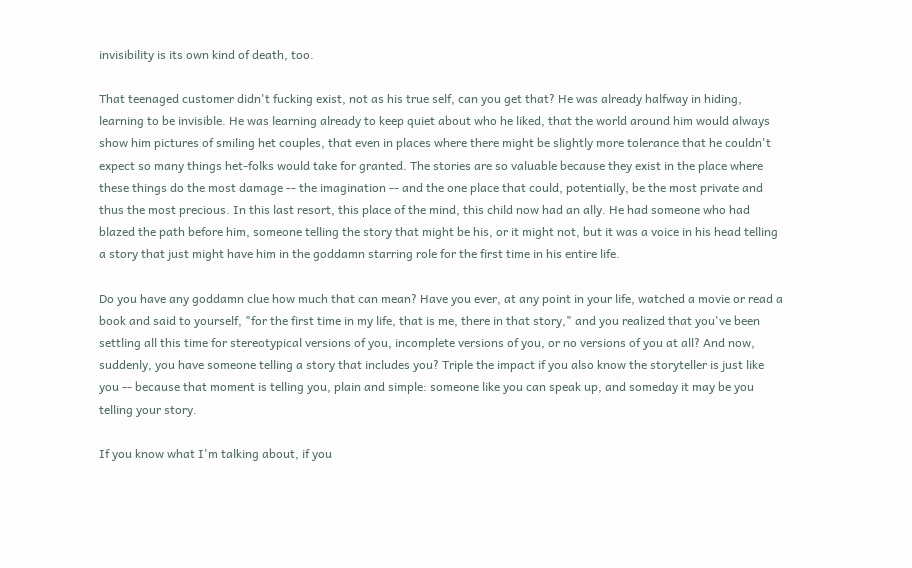invisibility is its own kind of death, too.

That teenaged customer didn't fucking exist, not as his true self, can you get that? He was already halfway in hiding, learning to be invisible. He was learning already to keep quiet about who he liked, that the world around him would always show him pictures of smiling het couples, that even in places where there might be slightly more tolerance that he couldn't expect so many things het-folks would take for granted. The stories are so valuable because they exist in the place where these things do the most damage -- the imagination -- and the one place that could, potentially, be the most private and thus the most precious. In this last resort, this place of the mind, this child now had an ally. He had someone who had blazed the path before him, someone telling the story that might be his, or it might not, but it was a voice in his head telling a story that just might have him in the goddamn starring role for the first time in his entire life.

Do you have any goddamn clue how much that can mean? Have you ever, at any point in your life, watched a movie or read a book and said to yourself, "for the first time in my life, that is me, there in that story," and you realized that you've been settling all this time for stereotypical versions of you, incomplete versions of you, or no versions of you at all? And now, suddenly, you have someone telling a story that includes you? Triple the impact if you also know the storyteller is just like you -- because that moment is telling you, plain and simple: someone like you can speak up, and someday it may be you telling your story.

If you know what I'm talking about, if you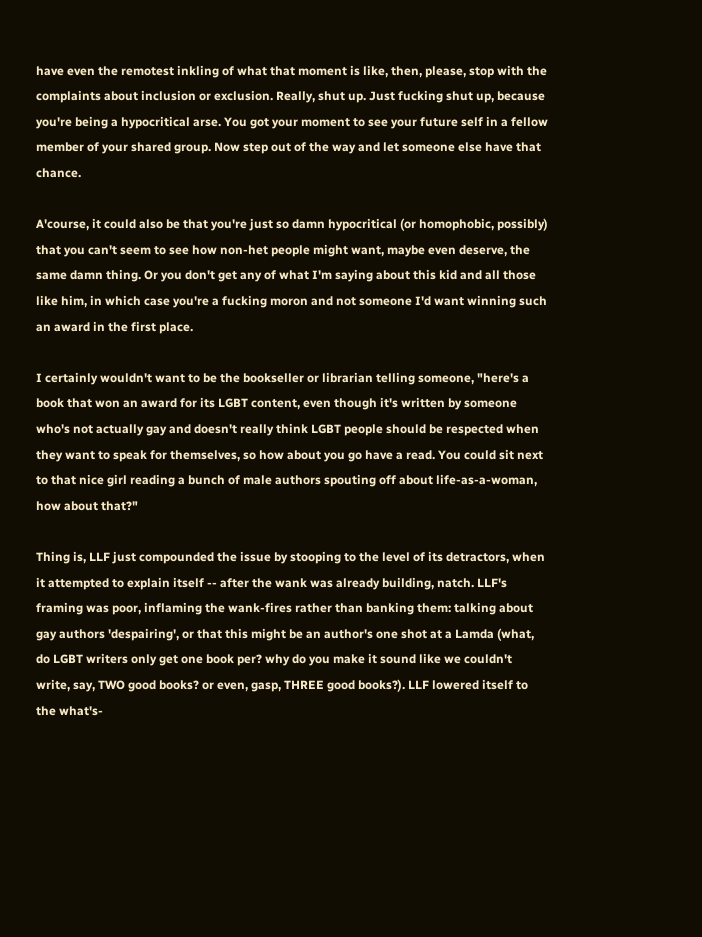have even the remotest inkling of what that moment is like, then, please, stop with the complaints about inclusion or exclusion. Really, shut up. Just fucking shut up, because you're being a hypocritical arse. You got your moment to see your future self in a fellow member of your shared group. Now step out of the way and let someone else have that chance.

A'course, it could also be that you're just so damn hypocritical (or homophobic, possibly) that you can't seem to see how non-het people might want, maybe even deserve, the same damn thing. Or you don't get any of what I'm saying about this kid and all those like him, in which case you're a fucking moron and not someone I'd want winning such an award in the first place.

I certainly wouldn't want to be the bookseller or librarian telling someone, "here's a book that won an award for its LGBT content, even though it's written by someone who's not actually gay and doesn't really think LGBT people should be respected when they want to speak for themselves, so how about you go have a read. You could sit next to that nice girl reading a bunch of male authors spouting off about life-as-a-woman, how about that?"

Thing is, LLF just compounded the issue by stooping to the level of its detractors, when it attempted to explain itself -- after the wank was already building, natch. LLF's framing was poor, inflaming the wank-fires rather than banking them: talking about gay authors 'despairing', or that this might be an author's one shot at a Lamda (what, do LGBT writers only get one book per? why do you make it sound like we couldn't write, say, TWO good books? or even, gasp, THREE good books?). LLF lowered itself to the what's-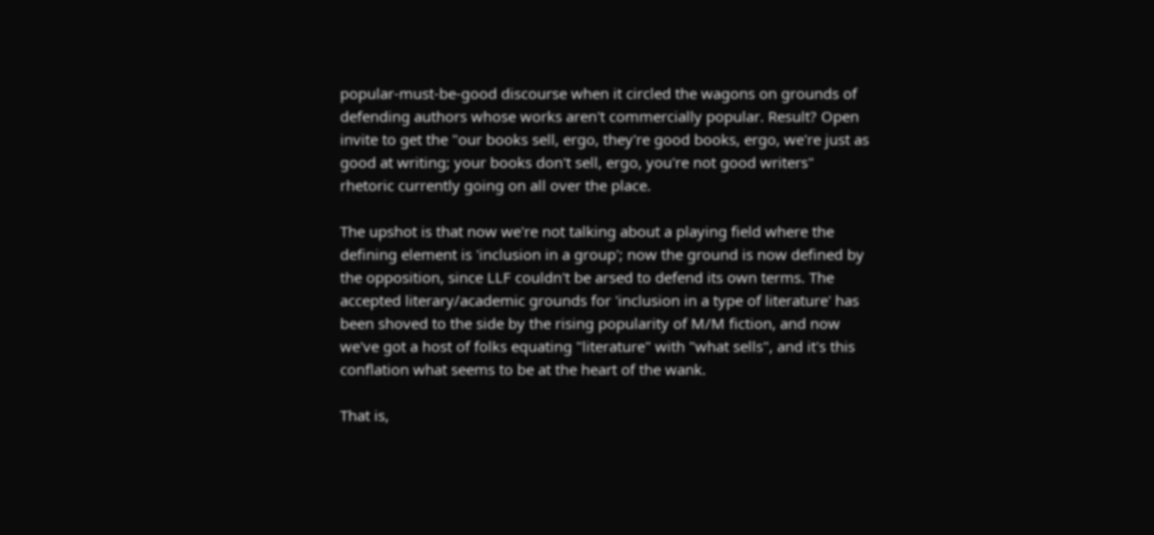popular-must-be-good discourse when it circled the wagons on grounds of defending authors whose works aren't commercially popular. Result? Open invite to get the "our books sell, ergo, they're good books, ergo, we're just as good at writing; your books don't sell, ergo, you're not good writers" rhetoric currently going on all over the place.

The upshot is that now we're not talking about a playing field where the defining element is 'inclusion in a group'; now the ground is now defined by the opposition, since LLF couldn't be arsed to defend its own terms. The accepted literary/academic grounds for 'inclusion in a type of literature' has been shoved to the side by the rising popularity of M/M fiction, and now we've got a host of folks equating "literature" with "what sells", and it's this conflation what seems to be at the heart of the wank.

That is,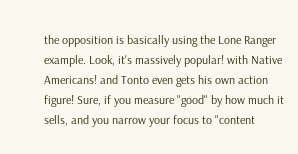the opposition is basically using the Lone Ranger example. Look, it's massively popular! with Native Americans! and Tonto even gets his own action figure! Sure, if you measure "good" by how much it sells, and you narrow your focus to "content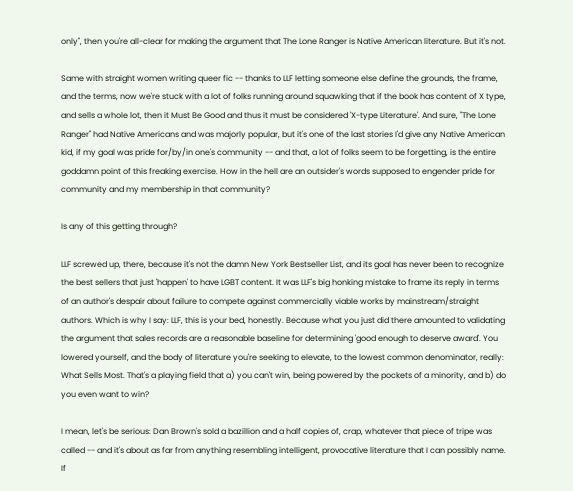only", then you're all-clear for making the argument that The Lone Ranger is Native American literature. But it's not.

Same with straight women writing queer fic -- thanks to LLF letting someone else define the grounds, the frame, and the terms, now we're stuck with a lot of folks running around squawking that if the book has content of X type, and sells a whole lot, then it Must Be Good and thus it must be considered 'X-type Literature'. And sure, "The Lone Ranger" had Native Americans and was majorly popular, but it's one of the last stories I'd give any Native American kid, if my goal was pride for/by/in one's community -- and that, a lot of folks seem to be forgetting, is the entire goddamn point of this freaking exercise. How in the hell are an outsider's words supposed to engender pride for community and my membership in that community?

Is any of this getting through?

LLF screwed up, there, because it's not the damn New York Bestseller List, and its goal has never been to recognize the best sellers that just 'happen' to have LGBT content. It was LLF's big honking mistake to frame its reply in terms of an author's despair about failure to compete against commercially viable works by mainstream/straight authors. Which is why I say: LLF, this is your bed, honestly. Because what you just did there amounted to validating the argument that sales records are a reasonable baseline for determining 'good enough to deserve award'. You lowered yourself, and the body of literature you're seeking to elevate, to the lowest common denominator, really: What Sells Most. That's a playing field that a) you can't win, being powered by the pockets of a minority, and b) do you even want to win?

I mean, let's be serious: Dan Brown's sold a bazillion and a half copies of, crap, whatever that piece of tripe was called -- and it's about as far from anything resembling intelligent, provocative literature that I can possibly name. If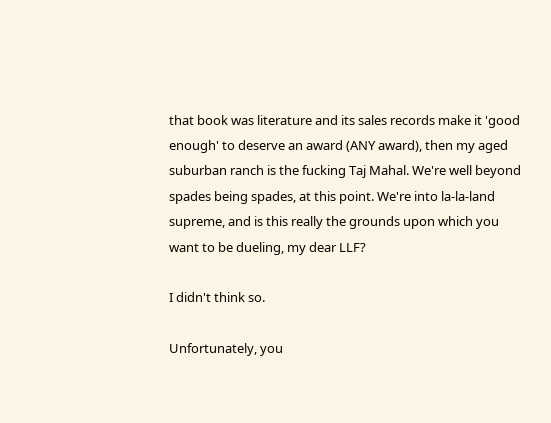that book was literature and its sales records make it 'good enough' to deserve an award (ANY award), then my aged suburban ranch is the fucking Taj Mahal. We're well beyond spades being spades, at this point. We're into la-la-land supreme, and is this really the grounds upon which you want to be dueling, my dear LLF?

I didn't think so.

Unfortunately, you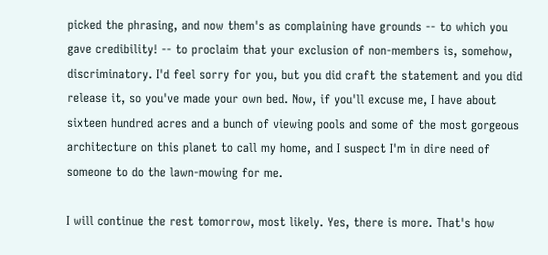picked the phrasing, and now them's as complaining have grounds -- to which you gave credibility! -- to proclaim that your exclusion of non-members is, somehow, discriminatory. I'd feel sorry for you, but you did craft the statement and you did release it, so you've made your own bed. Now, if you'll excuse me, I have about sixteen hundred acres and a bunch of viewing pools and some of the most gorgeous architecture on this planet to call my home, and I suspect I'm in dire need of someone to do the lawn-mowing for me.

I will continue the rest tomorrow, most likely. Yes, there is more. That's how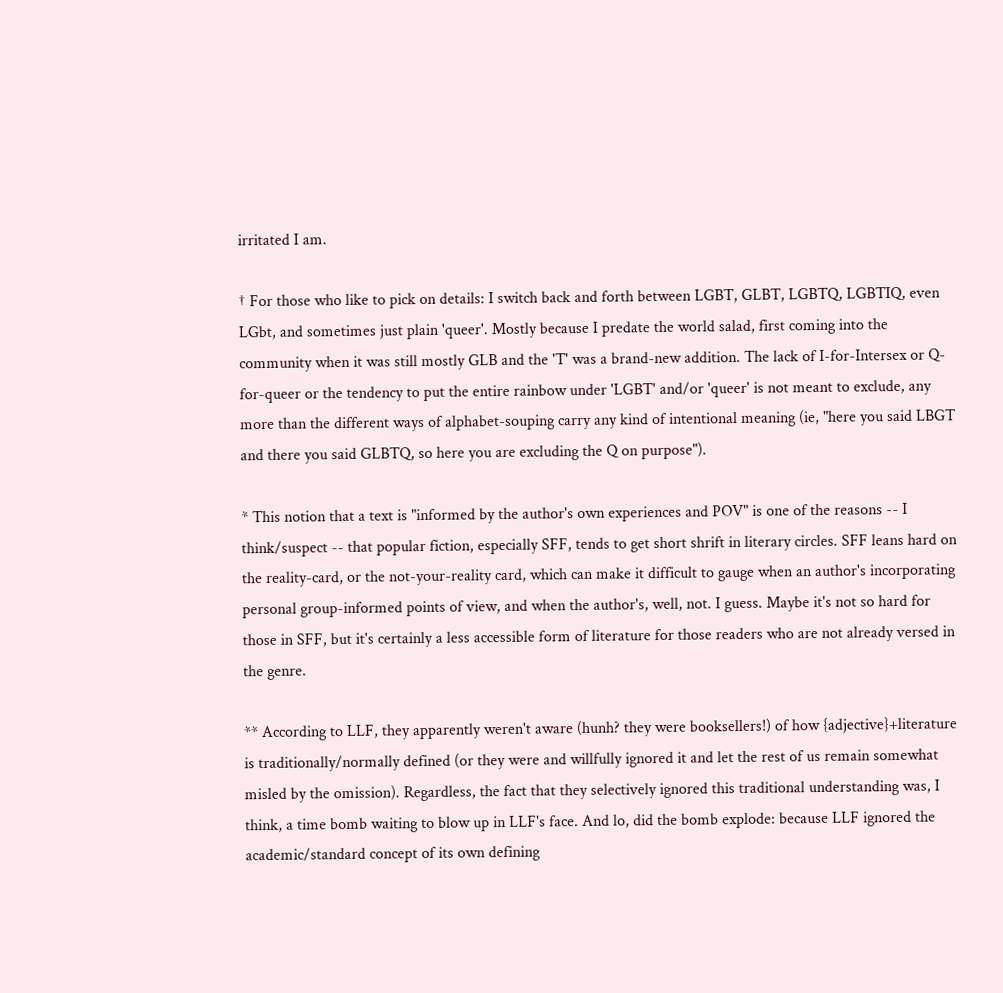irritated I am.

† For those who like to pick on details: I switch back and forth between LGBT, GLBT, LGBTQ, LGBTIQ, even LGbt, and sometimes just plain 'queer'. Mostly because I predate the world salad, first coming into the community when it was still mostly GLB and the 'T' was a brand-new addition. The lack of I-for-Intersex or Q-for-queer or the tendency to put the entire rainbow under 'LGBT' and/or 'queer' is not meant to exclude, any more than the different ways of alphabet-souping carry any kind of intentional meaning (ie, "here you said LBGT and there you said GLBTQ, so here you are excluding the Q on purpose").

* This notion that a text is "informed by the author's own experiences and POV" is one of the reasons -- I think/suspect -- that popular fiction, especially SFF, tends to get short shrift in literary circles. SFF leans hard on the reality-card, or the not-your-reality card, which can make it difficult to gauge when an author's incorporating personal group-informed points of view, and when the author's, well, not. I guess. Maybe it's not so hard for those in SFF, but it's certainly a less accessible form of literature for those readers who are not already versed in the genre.

** According to LLF, they apparently weren't aware (hunh? they were booksellers!) of how {adjective}+literature is traditionally/normally defined (or they were and willfully ignored it and let the rest of us remain somewhat misled by the omission). Regardless, the fact that they selectively ignored this traditional understanding was, I think, a time bomb waiting to blow up in LLF's face. And lo, did the bomb explode: because LLF ignored the academic/standard concept of its own defining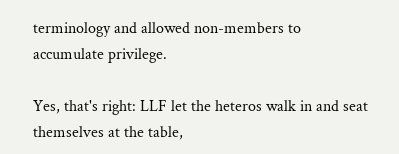terminology and allowed non-members to accumulate privilege.

Yes, that's right: LLF let the heteros walk in and seat themselves at the table,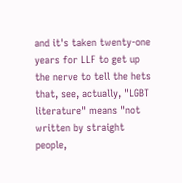and it's taken twenty-one years for LLF to get up the nerve to tell the hets that, see, actually, "LGBT literature" means "not written by straight people,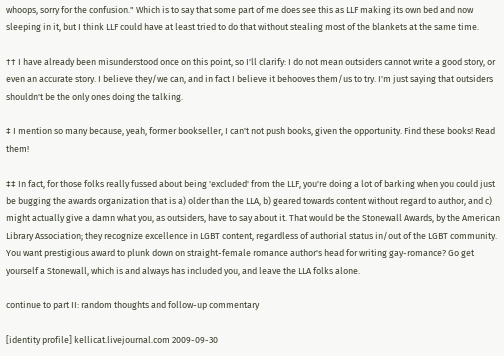whoops, sorry for the confusion." Which is to say that some part of me does see this as LLF making its own bed and now sleeping in it, but I think LLF could have at least tried to do that without stealing most of the blankets at the same time.

†† I have already been misunderstood once on this point, so I'll clarify: I do not mean outsiders cannot write a good story, or even an accurate story. I believe they/we can, and in fact I believe it behooves them/us to try. I'm just saying that outsiders shouldn't be the only ones doing the talking.

‡ I mention so many because, yeah, former bookseller, I can't not push books, given the opportunity. Find these books! Read them!

‡‡ In fact, for those folks really fussed about being 'excluded' from the LLF, you're doing a lot of barking when you could just be bugging the awards organization that is a) older than the LLA, b) geared towards content without regard to author, and c) might actually give a damn what you, as outsiders, have to say about it. That would be the Stonewall Awards, by the American Library Association; they recognize excellence in LGBT content, regardless of authorial status in/out of the LGBT community. You want prestigious award to plunk down on straight-female romance author's head for writing gay-romance? Go get yourself a Stonewall, which is and always has included you, and leave the LLA folks alone.

continue to part II: random thoughts and follow-up commentary

[identity profile] kellicat.livejournal.com 2009-09-30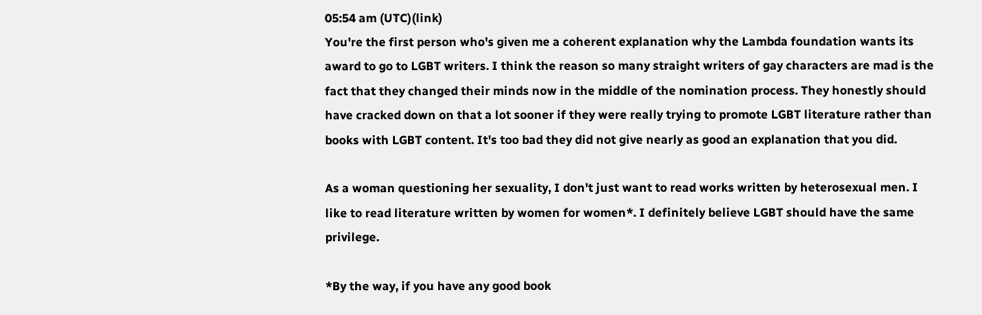05:54 am (UTC)(link)
You're the first person who's given me a coherent explanation why the Lambda foundation wants its award to go to LGBT writers. I think the reason so many straight writers of gay characters are mad is the fact that they changed their minds now in the middle of the nomination process. They honestly should have cracked down on that a lot sooner if they were really trying to promote LGBT literature rather than books with LGBT content. It's too bad they did not give nearly as good an explanation that you did.

As a woman questioning her sexuality, I don't just want to read works written by heterosexual men. I like to read literature written by women for women*. I definitely believe LGBT should have the same privilege.

*By the way, if you have any good book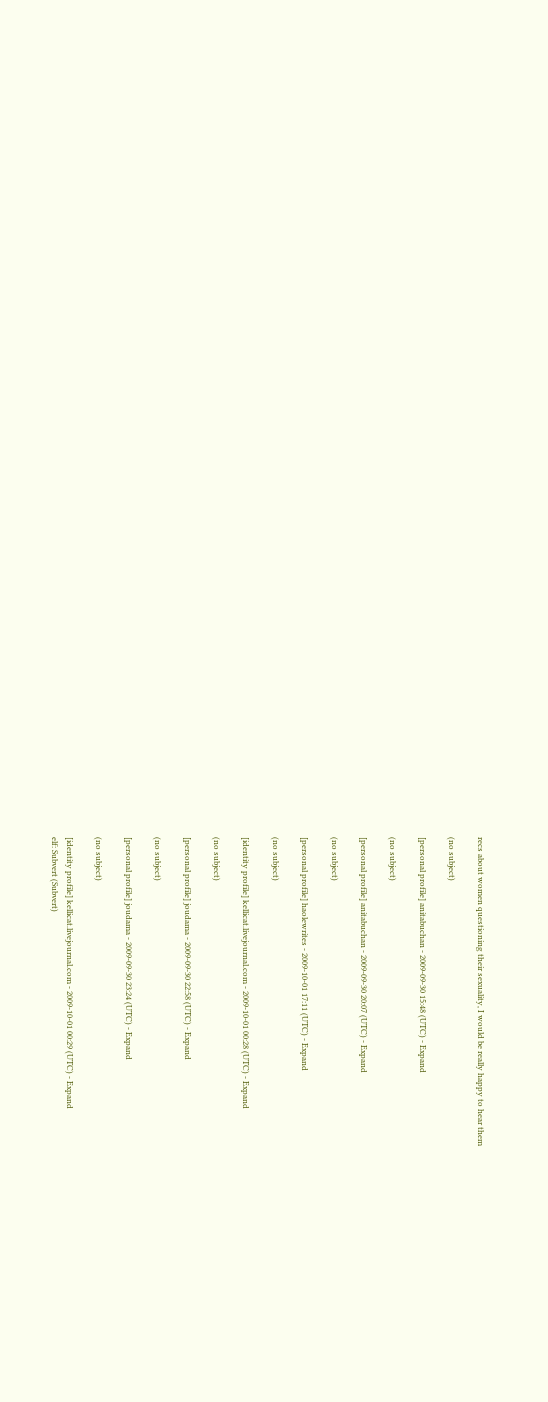recs about women questioning their sexuality, I would be really happy to hear them

(no subject)

[personal profile] anitabuchan - 2009-09-30 15:48 (UTC) - Expand

(no subject)

[personal profile] anitabuchan - 2009-09-30 20:07 (UTC) - Expand

(no subject)

[personal profile] haolewrites - 2009-10-01 17:11 (UTC) - Expand

(no subject)

[identity profile] kellicat.livejournal.com - 2009-10-01 00:28 (UTC) - Expand

(no subject)

[personal profile] joudama - 2009-09-30 22:58 (UTC) - Expand

(no subject)

[personal profile] joudama - 2009-09-30 23:24 (UTC) - Expand

(no subject)

[identity profile] kellicat.livejournal.com - 2009-10-01 00:29 (UTC) - Expand
elf: Subvert (Subvert)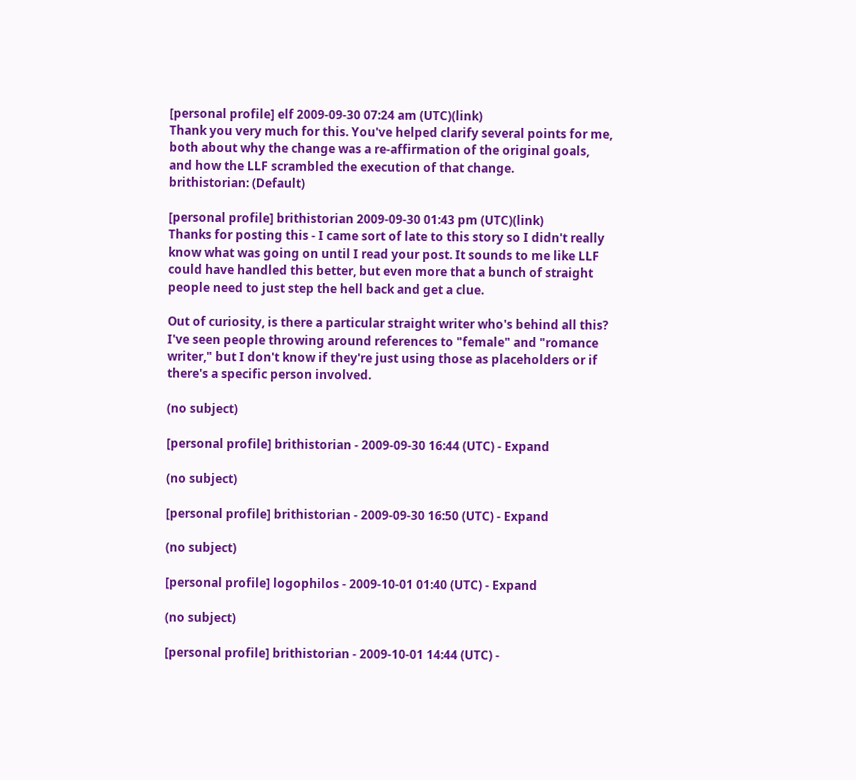[personal profile] elf 2009-09-30 07:24 am (UTC)(link)
Thank you very much for this. You've helped clarify several points for me, both about why the change was a re-affirmation of the original goals, and how the LLF scrambled the execution of that change.
brithistorian: (Default)

[personal profile] brithistorian 2009-09-30 01:43 pm (UTC)(link)
Thanks for posting this - I came sort of late to this story so I didn't really know what was going on until I read your post. It sounds to me like LLF could have handled this better, but even more that a bunch of straight people need to just step the hell back and get a clue.

Out of curiosity, is there a particular straight writer who's behind all this? I've seen people throwing around references to "female" and "romance writer," but I don't know if they're just using those as placeholders or if there's a specific person involved.

(no subject)

[personal profile] brithistorian - 2009-09-30 16:44 (UTC) - Expand

(no subject)

[personal profile] brithistorian - 2009-09-30 16:50 (UTC) - Expand

(no subject)

[personal profile] logophilos - 2009-10-01 01:40 (UTC) - Expand

(no subject)

[personal profile] brithistorian - 2009-10-01 14:44 (UTC) -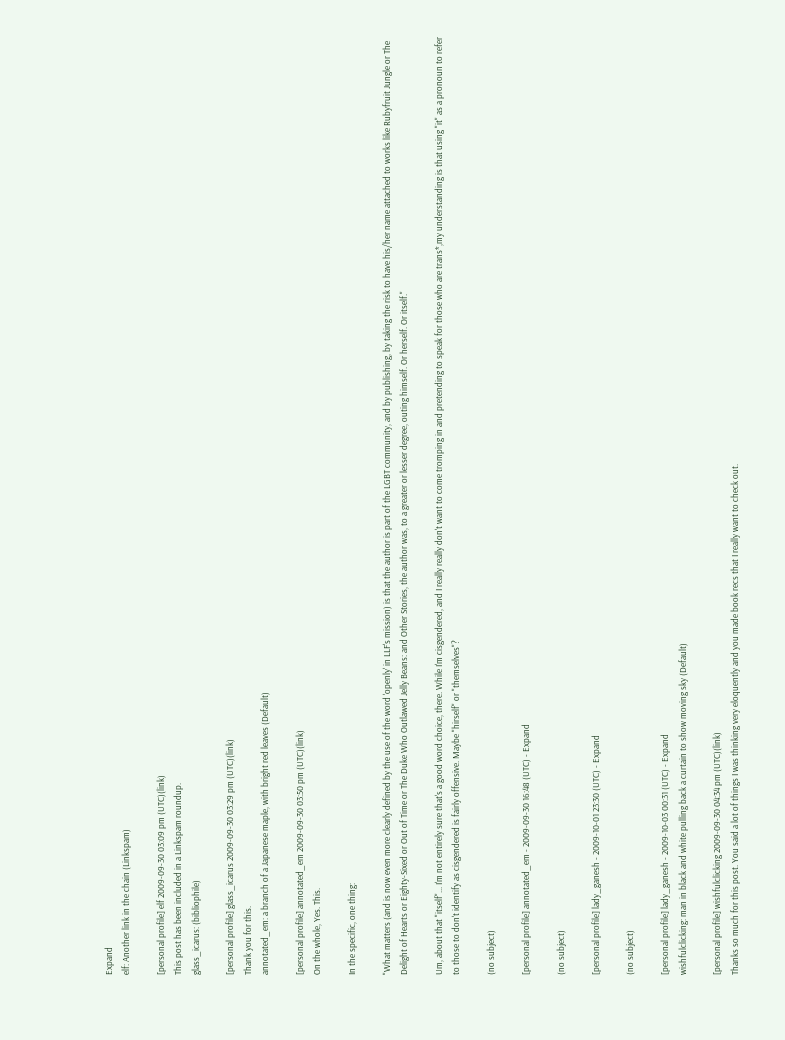Expand
elf: Another link in the chain (Linkspam)

[personal profile] elf 2009-09-30 03:09 pm (UTC)(link)
This post has been included in a Linkspam roundup.
glass_icarus: (bibliophile)

[personal profile] glass_icarus 2009-09-30 03:29 pm (UTC)(link)
Thank you for this.
annotated_em: a branch of a Japanese maple, with bright red leaves (Default)

[personal profile] annotated_em 2009-09-30 03:50 pm (UTC)(link)
On the whole, Yes. This.

In the specific, one thing:

"What matters (and is now even more clearly defined by the use of the word 'openly' in LLF's mission) is that the author is part of the LGBT community, and by publishing, by taking the risk to have his/her name attached to works like Rubyfruit Jungle or The Delight of Hearts or Eighty-Sixed or Out of Time or The Duke Who Outlawed Jelly Beans: and Other Stories, the author was, to a greater or lesser degree, outing himself. Or herself. Or itself."

Um, about that "itself"... I'm not entirely sure that's a good word choice, there. While I'm cisgendered, and I really really don't want to come tromping in and pretending to speak for those who are trans*,my understanding is that using "it" as a pronoun to refer to those to don't identify as cisgendered is fairly offensive. Maybe "hirself" or "themselves"?

(no subject)

[personal profile] annotated_em - 2009-09-30 16:48 (UTC) - Expand

(no subject)

[personal profile] lady_ganesh - 2009-10-01 23:30 (UTC) - Expand

(no subject)

[personal profile] lady_ganesh - 2009-10-03 00:31 (UTC) - Expand
wishfulclicking: man in black and white pulling back a curtain to show moving sky (Default)

[personal profile] wishfulclicking 2009-09-30 04:34 pm (UTC)(link)
Thanks so much for this post. You said a lot of things I was thinking very eloquently and you made book recs that I really want to check out.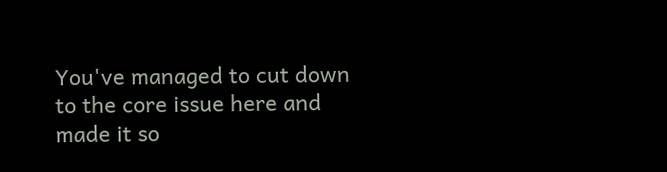You've managed to cut down to the core issue here and made it so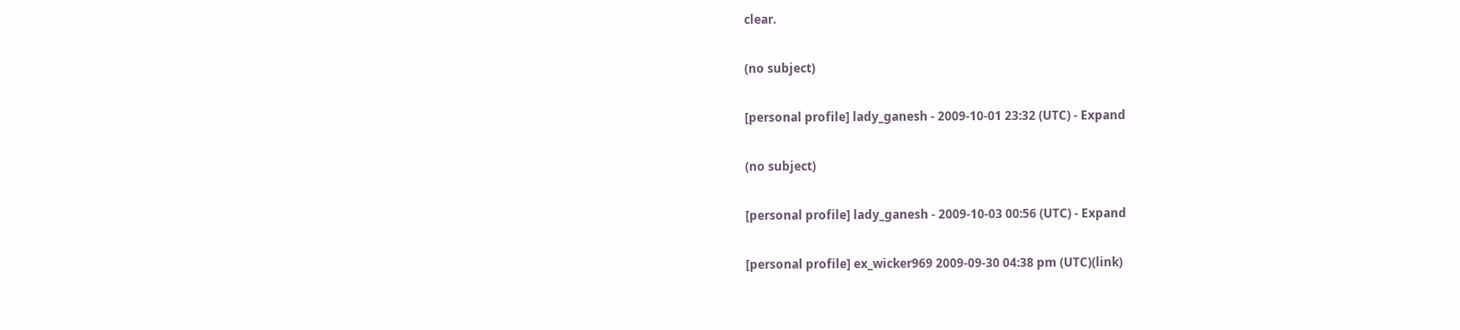clear.

(no subject)

[personal profile] lady_ganesh - 2009-10-01 23:32 (UTC) - Expand

(no subject)

[personal profile] lady_ganesh - 2009-10-03 00:56 (UTC) - Expand

[personal profile] ex_wicker969 2009-09-30 04:38 pm (UTC)(link)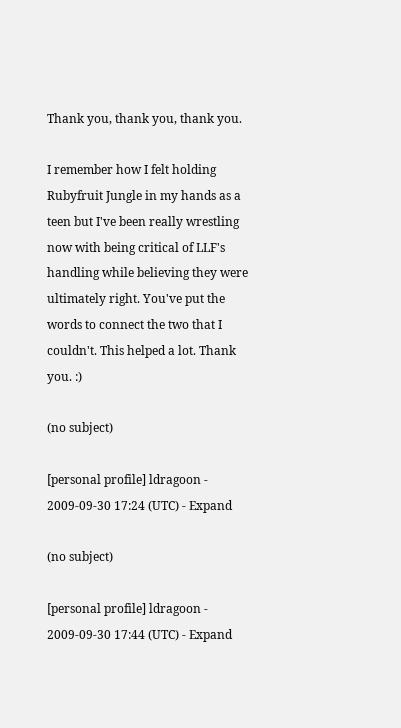Thank you, thank you, thank you.

I remember how I felt holding Rubyfruit Jungle in my hands as a teen but I've been really wrestling now with being critical of LLF's handling while believing they were ultimately right. You've put the words to connect the two that I couldn't. This helped a lot. Thank you. :)

(no subject)

[personal profile] ldragoon - 2009-09-30 17:24 (UTC) - Expand

(no subject)

[personal profile] ldragoon - 2009-09-30 17:44 (UTC) - Expand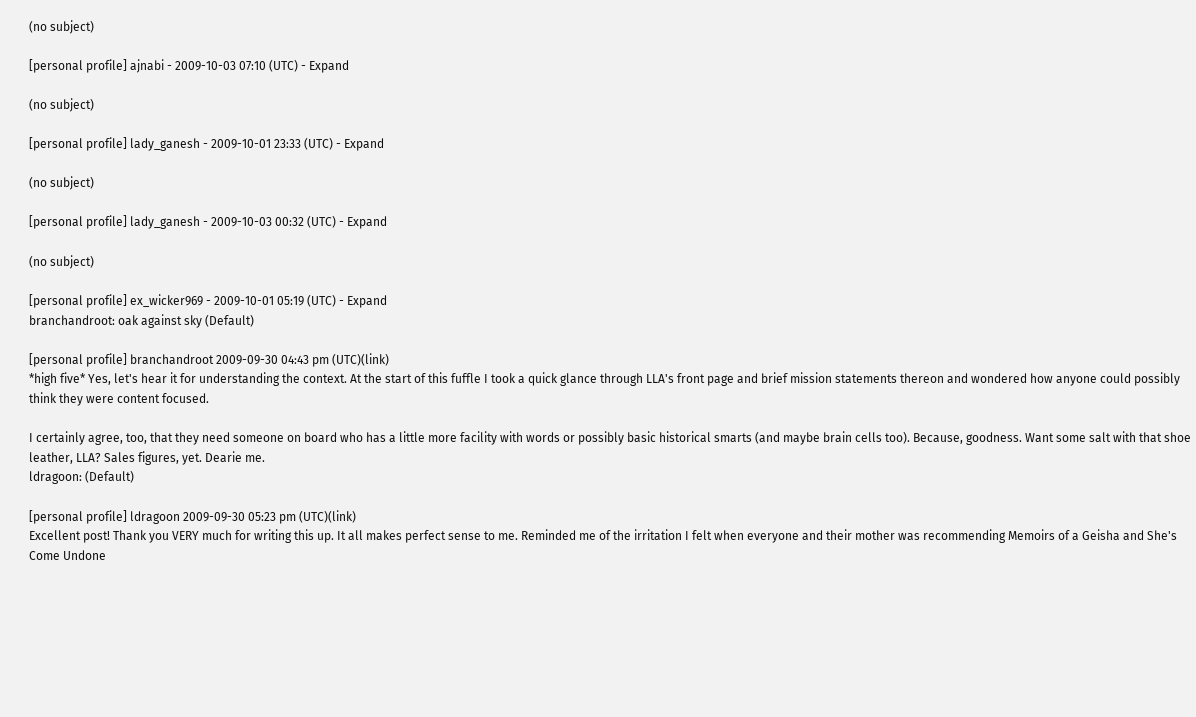(no subject)

[personal profile] ajnabi - 2009-10-03 07:10 (UTC) - Expand

(no subject)

[personal profile] lady_ganesh - 2009-10-01 23:33 (UTC) - Expand

(no subject)

[personal profile] lady_ganesh - 2009-10-03 00:32 (UTC) - Expand

(no subject)

[personal profile] ex_wicker969 - 2009-10-01 05:19 (UTC) - Expand
branchandroot: oak against sky (Default)

[personal profile] branchandroot 2009-09-30 04:43 pm (UTC)(link)
*high five* Yes, let's hear it for understanding the context. At the start of this fuffle I took a quick glance through LLA's front page and brief mission statements thereon and wondered how anyone could possibly think they were content focused.

I certainly agree, too, that they need someone on board who has a little more facility with words or possibly basic historical smarts (and maybe brain cells too). Because, goodness. Want some salt with that shoe leather, LLA? Sales figures, yet. Dearie me.
ldragoon: (Default)

[personal profile] ldragoon 2009-09-30 05:23 pm (UTC)(link)
Excellent post! Thank you VERY much for writing this up. It all makes perfect sense to me. Reminded me of the irritation I felt when everyone and their mother was recommending Memoirs of a Geisha and She's Come Undone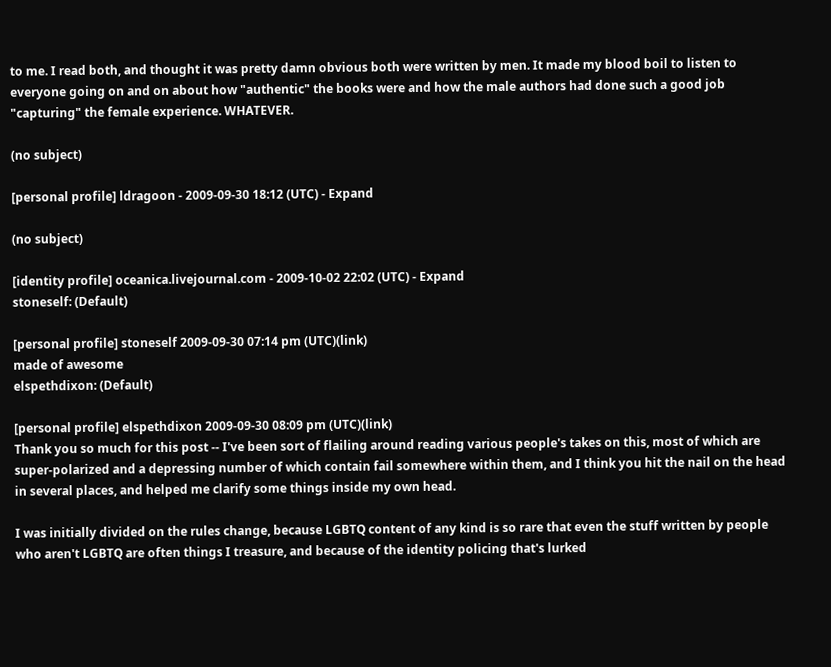to me. I read both, and thought it was pretty damn obvious both were written by men. It made my blood boil to listen to everyone going on and on about how "authentic" the books were and how the male authors had done such a good job "capturing" the female experience. WHATEVER.

(no subject)

[personal profile] ldragoon - 2009-09-30 18:12 (UTC) - Expand

(no subject)

[identity profile] oceanica.livejournal.com - 2009-10-02 22:02 (UTC) - Expand
stoneself: (Default)

[personal profile] stoneself 2009-09-30 07:14 pm (UTC)(link)
made of awesome
elspethdixon: (Default)

[personal profile] elspethdixon 2009-09-30 08:09 pm (UTC)(link)
Thank you so much for this post -- I've been sort of flailing around reading various people's takes on this, most of which are super-polarized and a depressing number of which contain fail somewhere within them, and I think you hit the nail on the head in several places, and helped me clarify some things inside my own head.

I was initially divided on the rules change, because LGBTQ content of any kind is so rare that even the stuff written by people who aren't LGBTQ are often things I treasure, and because of the identity policing that's lurked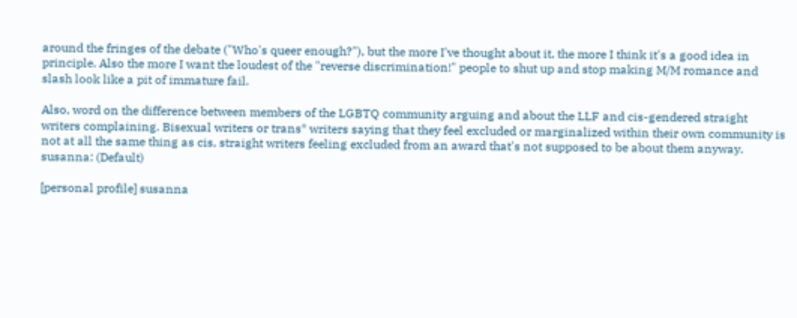around the fringes of the debate ("Who's queer enough?"), but the more I've thought about it, the more I think it's a good idea in principle. Also the more I want the loudest of the "reverse discrimination!" people to shut up and stop making M/M romance and slash look like a pit of immature fail.

Also, word on the difference between members of the LGBTQ community arguing and about the LLF and cis-gendered straight writers complaining. Bisexual writers or trans* writers saying that they feel excluded or marginalized within their own community is not at all the same thing as cis, straight writers feeling excluded from an award that's not supposed to be about them anyway.
susanna: (Default)

[personal profile] susanna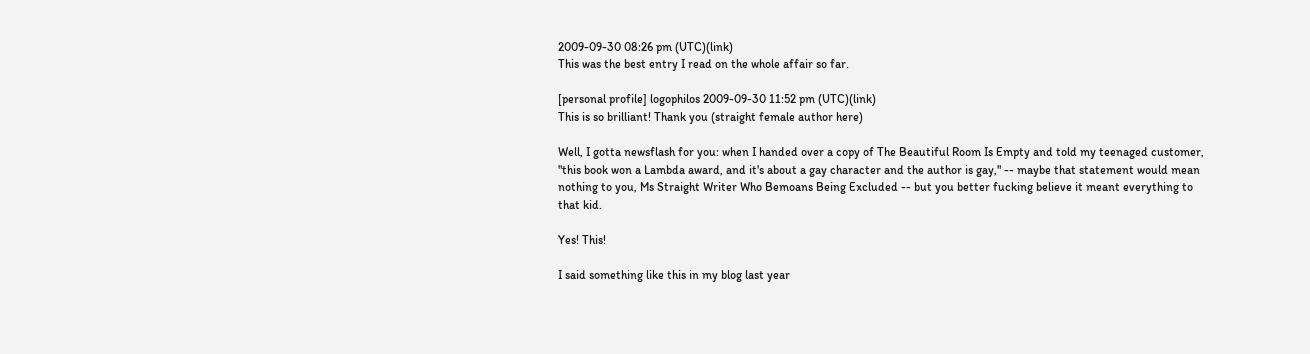2009-09-30 08:26 pm (UTC)(link)
This was the best entry I read on the whole affair so far.

[personal profile] logophilos 2009-09-30 11:52 pm (UTC)(link)
This is so brilliant! Thank you (straight female author here)

Well, I gotta newsflash for you: when I handed over a copy of The Beautiful Room Is Empty and told my teenaged customer, "this book won a Lambda award, and it's about a gay character and the author is gay," -- maybe that statement would mean nothing to you, Ms Straight Writer Who Bemoans Being Excluded -- but you better fucking believe it meant everything to that kid.

Yes! This!

I said something like this in my blog last year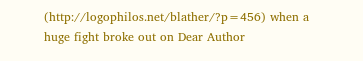(http://logophilos.net/blather/?p=456) when a huge fight broke out on Dear Author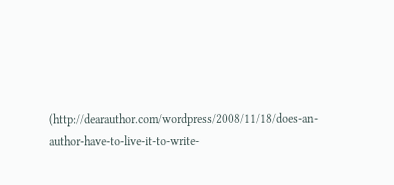(http://dearauthor.com/wordpress/2008/11/18/does-an-author-have-to-live-it-to-write-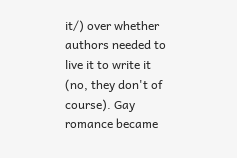it/) over whether authors needed to live it to write it (no, they don't of course). Gay romance became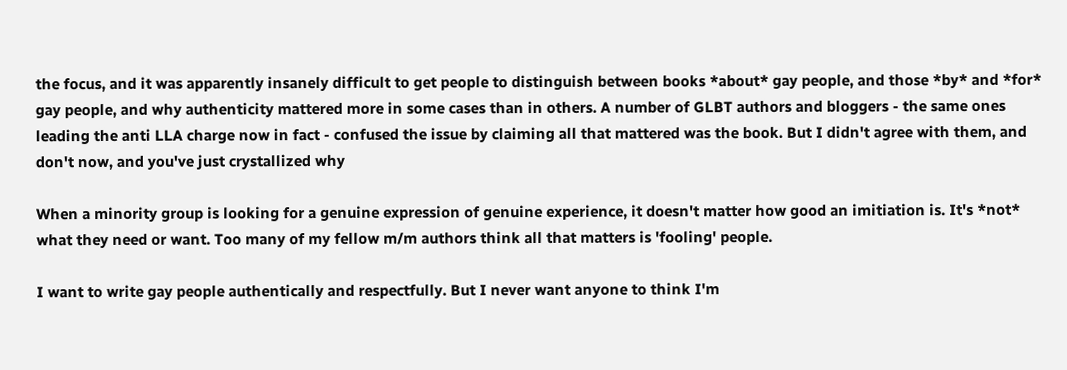the focus, and it was apparently insanely difficult to get people to distinguish between books *about* gay people, and those *by* and *for* gay people, and why authenticity mattered more in some cases than in others. A number of GLBT authors and bloggers - the same ones leading the anti LLA charge now in fact - confused the issue by claiming all that mattered was the book. But I didn't agree with them, and don't now, and you've just crystallized why

When a minority group is looking for a genuine expression of genuine experience, it doesn't matter how good an imitiation is. It's *not* what they need or want. Too many of my fellow m/m authors think all that matters is 'fooling' people.

I want to write gay people authentically and respectfully. But I never want anyone to think I'm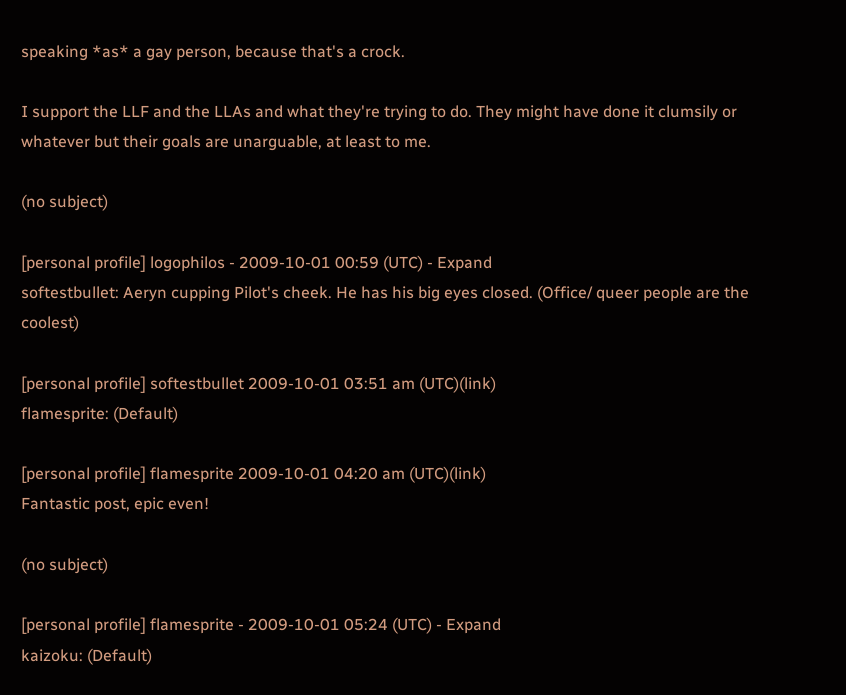speaking *as* a gay person, because that's a crock.

I support the LLF and the LLAs and what they're trying to do. They might have done it clumsily or whatever but their goals are unarguable, at least to me.

(no subject)

[personal profile] logophilos - 2009-10-01 00:59 (UTC) - Expand
softestbullet: Aeryn cupping Pilot's cheek. He has his big eyes closed. (Office/ queer people are the coolest)

[personal profile] softestbullet 2009-10-01 03:51 am (UTC)(link)
flamesprite: (Default)

[personal profile] flamesprite 2009-10-01 04:20 am (UTC)(link)
Fantastic post, epic even!

(no subject)

[personal profile] flamesprite - 2009-10-01 05:24 (UTC) - Expand
kaizoku: (Default)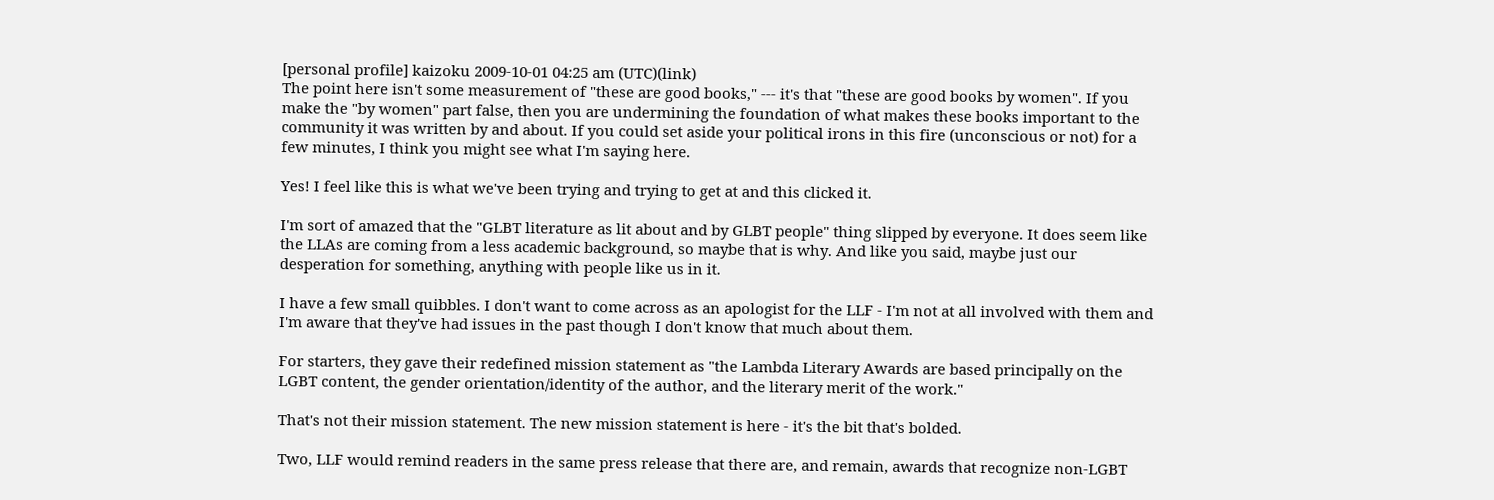[personal profile] kaizoku 2009-10-01 04:25 am (UTC)(link)
The point here isn't some measurement of "these are good books," --- it's that "these are good books by women". If you make the "by women" part false, then you are undermining the foundation of what makes these books important to the community it was written by and about. If you could set aside your political irons in this fire (unconscious or not) for a few minutes, I think you might see what I'm saying here.

Yes! I feel like this is what we've been trying and trying to get at and this clicked it.

I'm sort of amazed that the "GLBT literature as lit about and by GLBT people" thing slipped by everyone. It does seem like the LLAs are coming from a less academic background, so maybe that is why. And like you said, maybe just our desperation for something, anything with people like us in it.

I have a few small quibbles. I don't want to come across as an apologist for the LLF - I'm not at all involved with them and I'm aware that they've had issues in the past though I don't know that much about them.

For starters, they gave their redefined mission statement as "the Lambda Literary Awards are based principally on the LGBT content, the gender orientation/identity of the author, and the literary merit of the work."

That's not their mission statement. The new mission statement is here - it's the bit that's bolded.

Two, LLF would remind readers in the same press release that there are, and remain, awards that recognize non-LGBT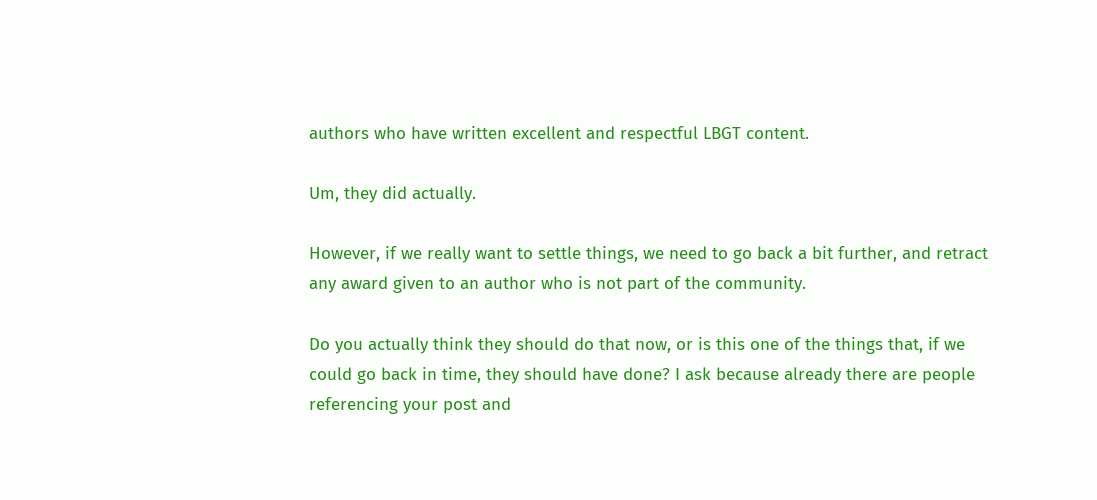authors who have written excellent and respectful LBGT content.

Um, they did actually.

However, if we really want to settle things, we need to go back a bit further, and retract any award given to an author who is not part of the community.

Do you actually think they should do that now, or is this one of the things that, if we could go back in time, they should have done? I ask because already there are people referencing your post and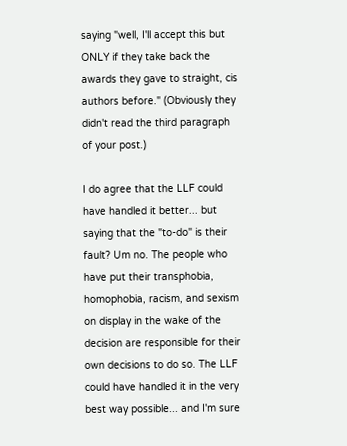saying "well, I'll accept this but ONLY if they take back the awards they gave to straight, cis authors before." (Obviously they didn't read the third paragraph of your post.)

I do agree that the LLF could have handled it better... but saying that the "to-do" is their fault? Um no. The people who have put their transphobia, homophobia, racism, and sexism on display in the wake of the decision are responsible for their own decisions to do so. The LLF could have handled it in the very best way possible... and I'm sure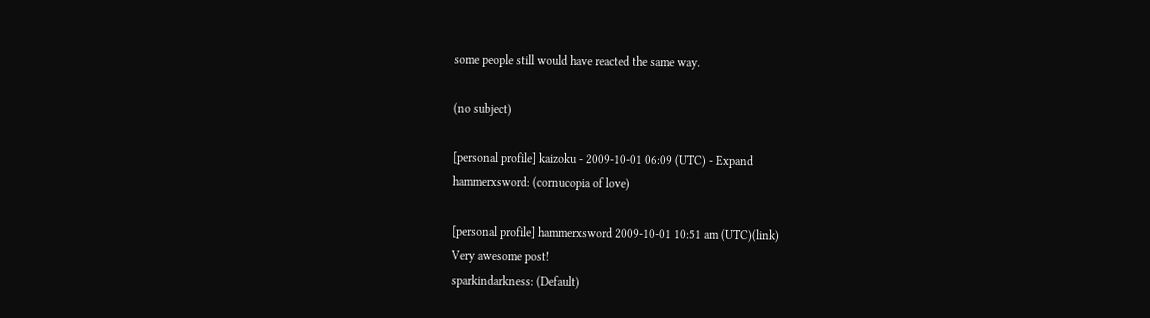some people still would have reacted the same way.

(no subject)

[personal profile] kaizoku - 2009-10-01 06:09 (UTC) - Expand
hammerxsword: (cornucopia of love)

[personal profile] hammerxsword 2009-10-01 10:51 am (UTC)(link)
Very awesome post!
sparkindarkness: (Default)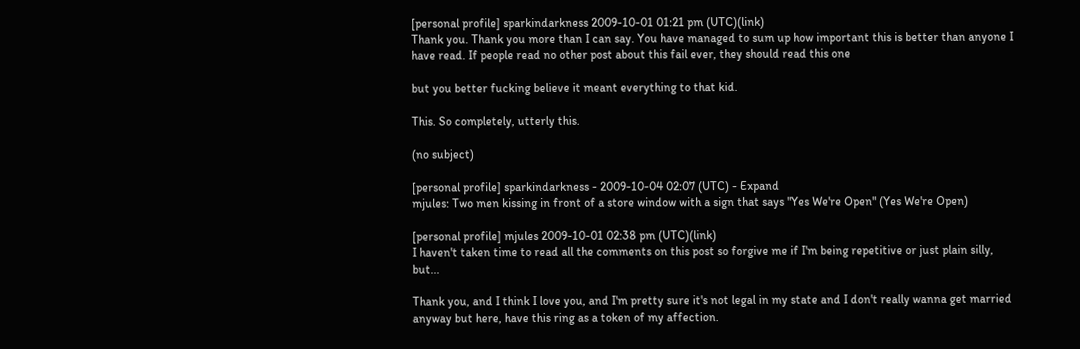[personal profile] sparkindarkness 2009-10-01 01:21 pm (UTC)(link)
Thank you. Thank you more than I can say. You have managed to sum up how important this is better than anyone I have read. If people read no other post about this fail ever, they should read this one

but you better fucking believe it meant everything to that kid.

This. So completely, utterly this.

(no subject)

[personal profile] sparkindarkness - 2009-10-04 02:07 (UTC) - Expand
mjules: Two men kissing in front of a store window with a sign that says "Yes We're Open" (Yes We're Open)

[personal profile] mjules 2009-10-01 02:38 pm (UTC)(link)
I haven't taken time to read all the comments on this post so forgive me if I'm being repetitive or just plain silly, but...

Thank you, and I think I love you, and I'm pretty sure it's not legal in my state and I don't really wanna get married anyway but here, have this ring as a token of my affection.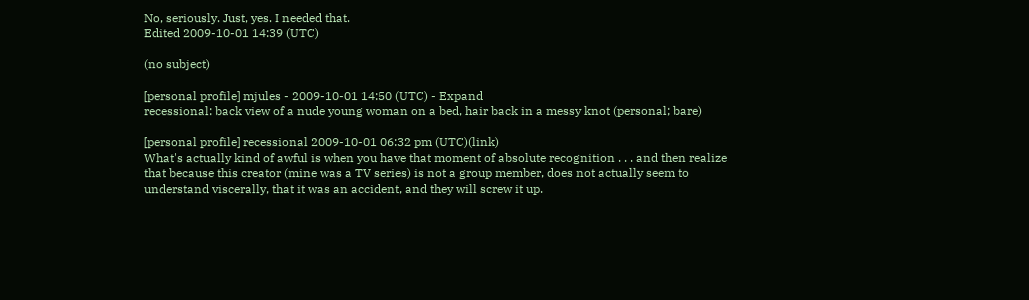No, seriously. Just, yes. I needed that.
Edited 2009-10-01 14:39 (UTC)

(no subject)

[personal profile] mjules - 2009-10-01 14:50 (UTC) - Expand
recessional: back view of a nude young woman on a bed, hair back in a messy knot (personal; bare)

[personal profile] recessional 2009-10-01 06:32 pm (UTC)(link)
What's actually kind of awful is when you have that moment of absolute recognition . . . and then realize that because this creator (mine was a TV series) is not a group member, does not actually seem to understand viscerally, that it was an accident, and they will screw it up.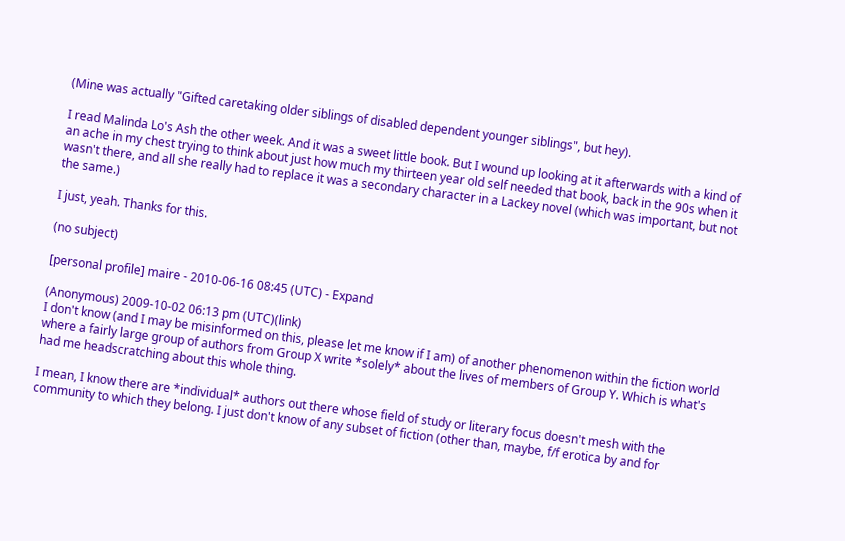(Mine was actually "Gifted caretaking older siblings of disabled dependent younger siblings", but hey).

I read Malinda Lo's Ash the other week. And it was a sweet little book. But I wound up looking at it afterwards with a kind of an ache in my chest trying to think about just how much my thirteen year old self needed that book, back in the 90s when it wasn't there, and all she really had to replace it was a secondary character in a Lackey novel (which was important, but not the same.)

I just, yeah. Thanks for this.

(no subject)

[personal profile] maire - 2010-06-16 08:45 (UTC) - Expand

(Anonymous) 2009-10-02 06:13 pm (UTC)(link)
I don't know (and I may be misinformed on this, please let me know if I am) of another phenomenon within the fiction world where a fairly large group of authors from Group X write *solely* about the lives of members of Group Y. Which is what's had me headscratching about this whole thing.

I mean, I know there are *individual* authors out there whose field of study or literary focus doesn't mesh with the community to which they belong. I just don't know of any subset of fiction (other than, maybe, f/f erotica by and for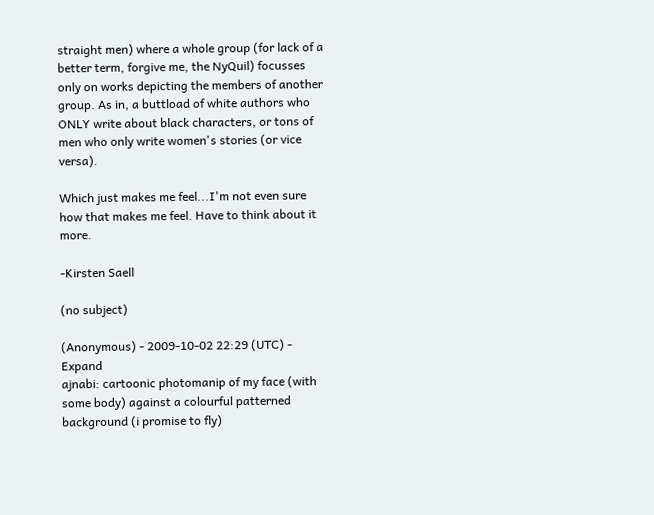straight men) where a whole group (for lack of a better term, forgive me, the NyQuil) focusses only on works depicting the members of another group. As in, a buttload of white authors who ONLY write about black characters, or tons of men who only write women's stories (or vice versa).

Which just makes me feel...I'm not even sure how that makes me feel. Have to think about it more.

-Kirsten Saell

(no subject)

(Anonymous) - 2009-10-02 22:29 (UTC) - Expand
ajnabi: cartoonic photomanip of my face (with some body) against a colourful patterned background (i promise to fly)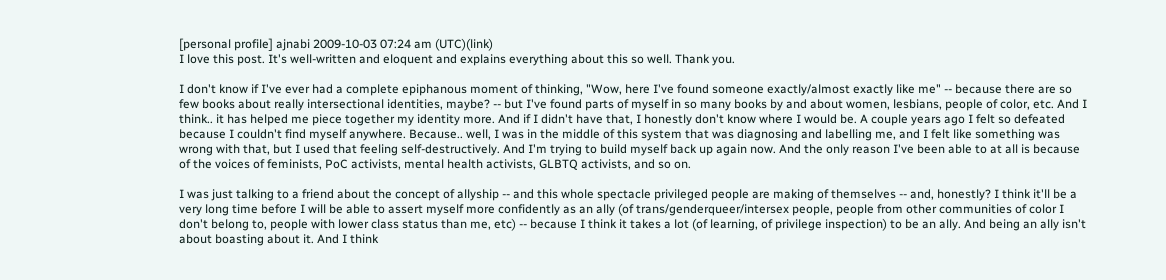[personal profile] ajnabi 2009-10-03 07:24 am (UTC)(link)
I love this post. It's well-written and eloquent and explains everything about this so well. Thank you.

I don't know if I've ever had a complete epiphanous moment of thinking, "Wow, here I've found someone exactly/almost exactly like me" -- because there are so few books about really intersectional identities, maybe? -- but I've found parts of myself in so many books by and about women, lesbians, people of color, etc. And I think.. it has helped me piece together my identity more. And if I didn't have that, I honestly don't know where I would be. A couple years ago I felt so defeated because I couldn't find myself anywhere. Because.. well, I was in the middle of this system that was diagnosing and labelling me, and I felt like something was wrong with that, but I used that feeling self-destructively. And I'm trying to build myself back up again now. And the only reason I've been able to at all is because of the voices of feminists, PoC activists, mental health activists, GLBTQ activists, and so on.

I was just talking to a friend about the concept of allyship -- and this whole spectacle privileged people are making of themselves -- and, honestly? I think it'll be a very long time before I will be able to assert myself more confidently as an ally (of trans/genderqueer/intersex people, people from other communities of color I don't belong to, people with lower class status than me, etc) -- because I think it takes a lot (of learning, of privilege inspection) to be an ally. And being an ally isn't about boasting about it. And I think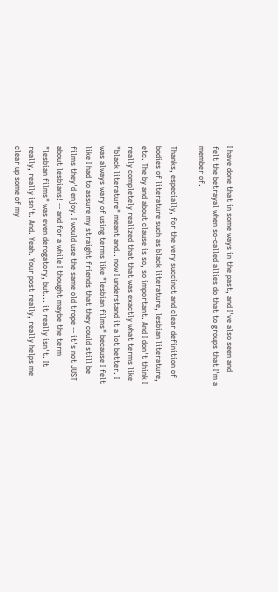I have done that in some ways in the past, and I've also seen and felt the betrayal when so-called allies do that to groups that I'm a member of.

Thanks, especially, for the very succinct and clear definition of bodies of literature such as black literature, lesbian literature, etc. The by and about clause is so, so important. And I don't think I really completely realized that that was exactly what terms like "black literature" meant and.. now I understand it a lot better. I was always wary of using terms like "lesbian films" because I felt like I had to assure my straight friends that they could still be films they'd enjoy. I would use the same old trope -- it's not JUST about lesbians! -- and for a while I thought maybe the term "lesbian films" was even derogatory, but... it really isn't. It really, really isn't. And. Yeah. Your post really, really helps me clear up some of my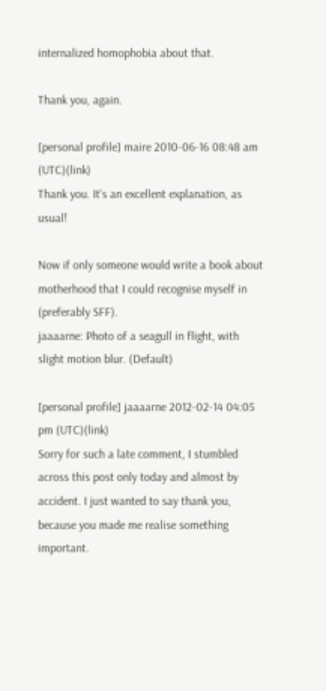internalized homophobia about that.

Thank you, again.

[personal profile] maire 2010-06-16 08:48 am (UTC)(link)
Thank you. It's an excellent explanation, as usual!

Now if only someone would write a book about motherhood that I could recognise myself in (preferably SFF).
jaaaarne: Photo of a seagull in flight, with slight motion blur. (Default)

[personal profile] jaaaarne 2012-02-14 04:05 pm (UTC)(link)
Sorry for such a late comment, I stumbled across this post only today and almost by accident. I just wanted to say thank you, because you made me realise something important.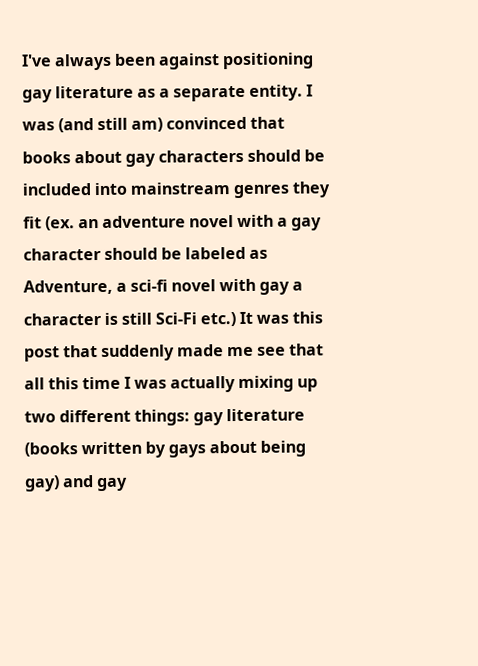I've always been against positioning gay literature as a separate entity. I was (and still am) convinced that books about gay characters should be included into mainstream genres they fit (ex. an adventure novel with a gay character should be labeled as Adventure, a sci-fi novel with gay a character is still Sci-Fi etc.) It was this post that suddenly made me see that all this time I was actually mixing up two different things: gay literature (books written by gays about being gay) and gay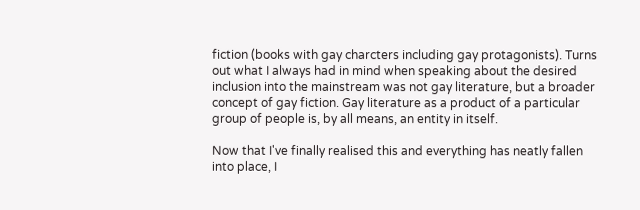fiction (books with gay charcters including gay protagonists). Turns out what I always had in mind when speaking about the desired inclusion into the mainstream was not gay literature, but a broader concept of gay fiction. Gay literature as a product of a particular group of people is, by all means, an entity in itself.

Now that I've finally realised this and everything has neatly fallen into place, I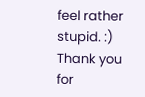feel rather stupid. :) Thank you for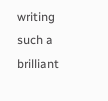writing such a brilliant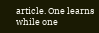article. One learns while one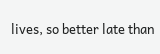lives, so better late than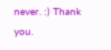never. :) Thank you.